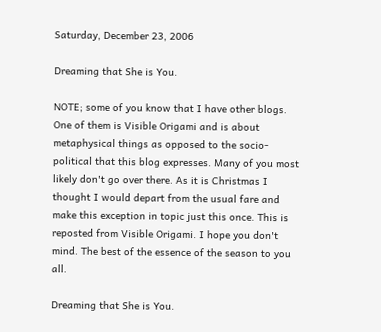Saturday, December 23, 2006

Dreaming that She is You.

NOTE; some of you know that I have other blogs. One of them is Visible Origami and is about metaphysical things as opposed to the socio-political that this blog expresses. Many of you most likely don't go over there. As it is Christmas I thought I would depart from the usual fare and make this exception in topic just this once. This is reposted from Visible Origami. I hope you don't mind. The best of the essence of the season to you all.

Dreaming that She is You.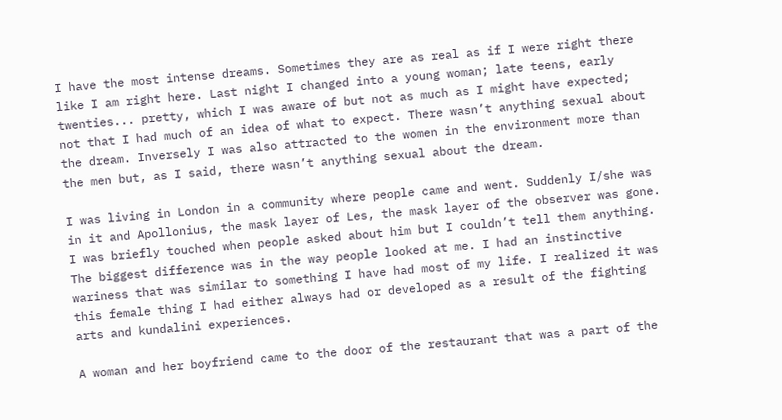I have the most intense dreams. Sometimes they are as real as if I were right there like I am right here. Last night I changed into a young woman; late teens, early twenties... pretty, which I was aware of but not as much as I might have expected; not that I had much of an idea of what to expect. There wasn’t anything sexual about the dream. Inversely I was also attracted to the women in the environment more than the men but, as I said, there wasn’t anything sexual about the dream.

I was living in London in a community where people came and went. Suddenly I/she was in it and Apollonius, the mask layer of Les, the mask layer of the observer was gone. I was briefly touched when people asked about him but I couldn’t tell them anything. The biggest difference was in the way people looked at me. I had an instinctive wariness that was similar to something I have had most of my life. I realized it was this female thing I had either always had or developed as a result of the fighting arts and kundalini experiences.

A woman and her boyfriend came to the door of the restaurant that was a part of the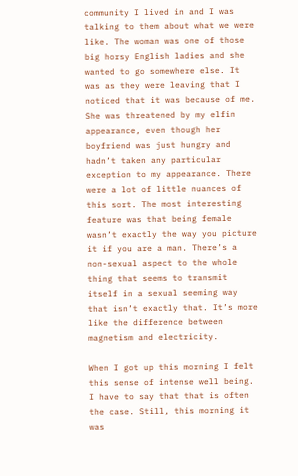community I lived in and I was talking to them about what we were like. The woman was one of those big horsy English ladies and she wanted to go somewhere else. It was as they were leaving that I noticed that it was because of me. She was threatened by my elfin appearance, even though her boyfriend was just hungry and hadn’t taken any particular exception to my appearance. There were a lot of little nuances of this sort. The most interesting feature was that being female wasn’t exactly the way you picture it if you are a man. There’s a non-sexual aspect to the whole thing that seems to transmit itself in a sexual seeming way that isn’t exactly that. It’s more like the difference between magnetism and electricity.

When I got up this morning I felt this sense of intense well being. I have to say that that is often the case. Still, this morning it was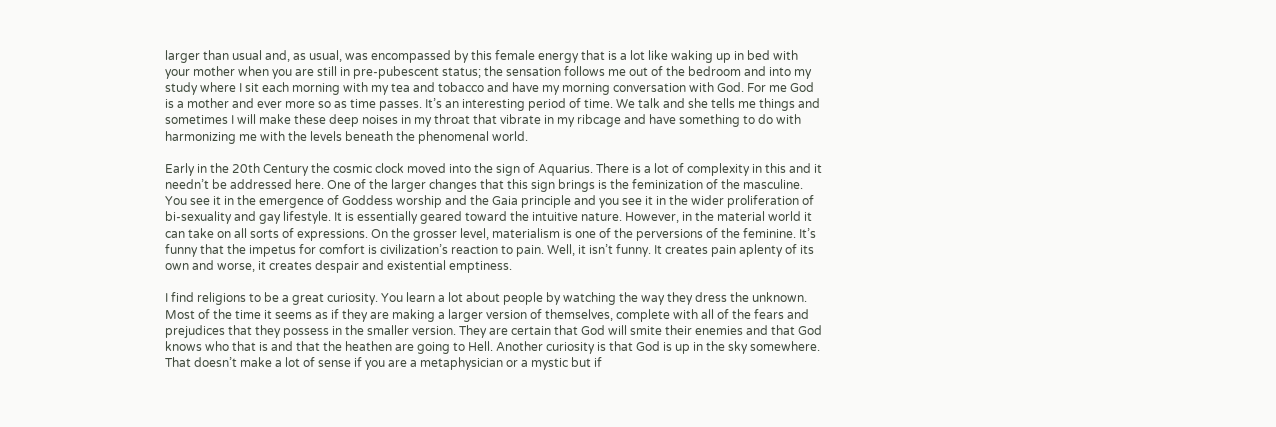larger than usual and, as usual, was encompassed by this female energy that is a lot like waking up in bed with your mother when you are still in pre-pubescent status; the sensation follows me out of the bedroom and into my study where I sit each morning with my tea and tobacco and have my morning conversation with God. For me God is a mother and ever more so as time passes. It’s an interesting period of time. We talk and she tells me things and sometimes I will make these deep noises in my throat that vibrate in my ribcage and have something to do with harmonizing me with the levels beneath the phenomenal world.

Early in the 20th Century the cosmic clock moved into the sign of Aquarius. There is a lot of complexity in this and it needn’t be addressed here. One of the larger changes that this sign brings is the feminization of the masculine. You see it in the emergence of Goddess worship and the Gaia principle and you see it in the wider proliferation of bi-sexuality and gay lifestyle. It is essentially geared toward the intuitive nature. However, in the material world it can take on all sorts of expressions. On the grosser level, materialism is one of the perversions of the feminine. It’s funny that the impetus for comfort is civilization’s reaction to pain. Well, it isn’t funny. It creates pain aplenty of its own and worse, it creates despair and existential emptiness.

I find religions to be a great curiosity. You learn a lot about people by watching the way they dress the unknown. Most of the time it seems as if they are making a larger version of themselves, complete with all of the fears and prejudices that they possess in the smaller version. They are certain that God will smite their enemies and that God knows who that is and that the heathen are going to Hell. Another curiosity is that God is up in the sky somewhere. That doesn’t make a lot of sense if you are a metaphysician or a mystic but if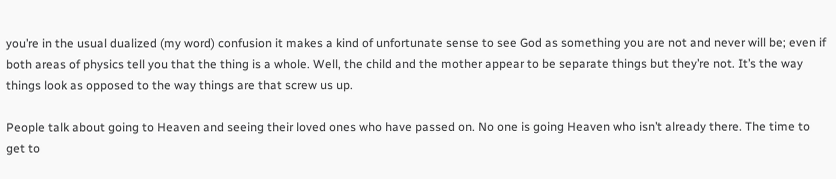you’re in the usual dualized (my word) confusion it makes a kind of unfortunate sense to see God as something you are not and never will be; even if both areas of physics tell you that the thing is a whole. Well, the child and the mother appear to be separate things but they’re not. It’s the way things look as opposed to the way things are that screw us up.

People talk about going to Heaven and seeing their loved ones who have passed on. No one is going Heaven who isn’t already there. The time to get to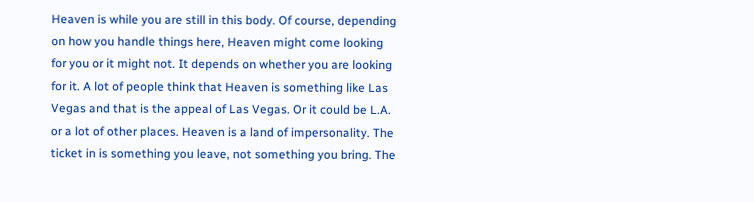Heaven is while you are still in this body. Of course, depending on how you handle things here, Heaven might come looking for you or it might not. It depends on whether you are looking for it. A lot of people think that Heaven is something like Las Vegas and that is the appeal of Las Vegas. Or it could be L.A. or a lot of other places. Heaven is a land of impersonality. The ticket in is something you leave, not something you bring. The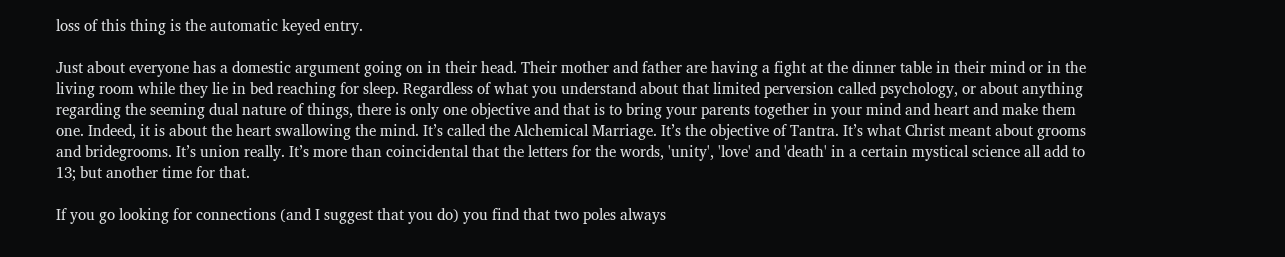loss of this thing is the automatic keyed entry.

Just about everyone has a domestic argument going on in their head. Their mother and father are having a fight at the dinner table in their mind or in the living room while they lie in bed reaching for sleep. Regardless of what you understand about that limited perversion called psychology, or about anything regarding the seeming dual nature of things, there is only one objective and that is to bring your parents together in your mind and heart and make them one. Indeed, it is about the heart swallowing the mind. It’s called the Alchemical Marriage. It’s the objective of Tantra. It’s what Christ meant about grooms and bridegrooms. It’s union really. It’s more than coincidental that the letters for the words, 'unity', 'love' and 'death' in a certain mystical science all add to 13; but another time for that.

If you go looking for connections (and I suggest that you do) you find that two poles always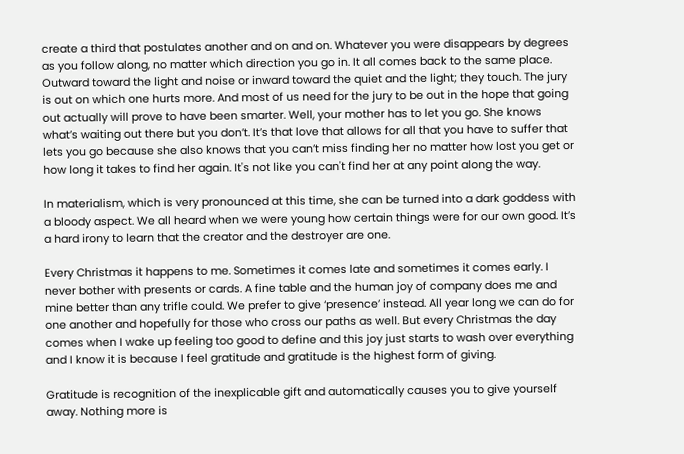create a third that postulates another and on and on. Whatever you were disappears by degrees as you follow along, no matter which direction you go in. It all comes back to the same place. Outward toward the light and noise or inward toward the quiet and the light; they touch. The jury is out on which one hurts more. And most of us need for the jury to be out in the hope that going out actually will prove to have been smarter. Well, your mother has to let you go. She knows what’s waiting out there but you don’t. It’s that love that allows for all that you have to suffer that lets you go because she also knows that you can’t miss finding her no matter how lost you get or how long it takes to find her again. It's not like you can't find her at any point along the way.

In materialism, which is very pronounced at this time, she can be turned into a dark goddess with a bloody aspect. We all heard when we were young how certain things were for our own good. It’s a hard irony to learn that the creator and the destroyer are one.

Every Christmas it happens to me. Sometimes it comes late and sometimes it comes early. I never bother with presents or cards. A fine table and the human joy of company does me and mine better than any trifle could. We prefer to give ‘presence’ instead. All year long we can do for one another and hopefully for those who cross our paths as well. But every Christmas the day comes when I wake up feeling too good to define and this joy just starts to wash over everything and I know it is because I feel gratitude and gratitude is the highest form of giving.

Gratitude is recognition of the inexplicable gift and automatically causes you to give yourself away. Nothing more is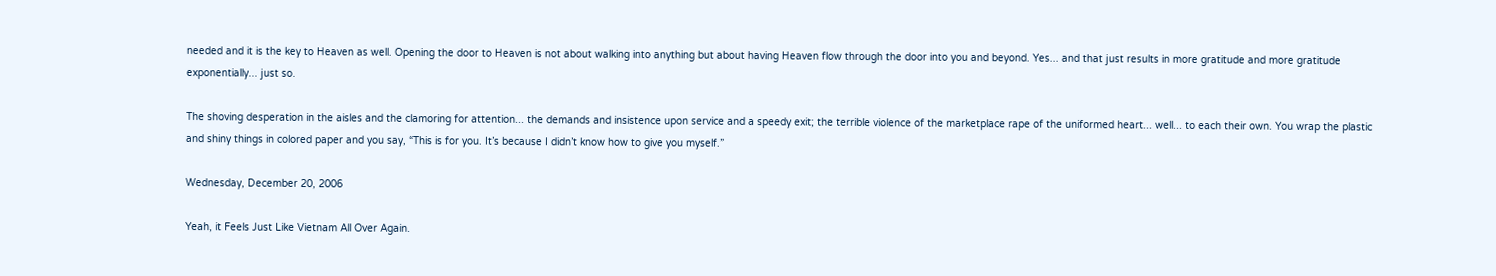needed and it is the key to Heaven as well. Opening the door to Heaven is not about walking into anything but about having Heaven flow through the door into you and beyond. Yes... and that just results in more gratitude and more gratitude exponentially... just so.

The shoving desperation in the aisles and the clamoring for attention... the demands and insistence upon service and a speedy exit; the terrible violence of the marketplace rape of the uniformed heart... well... to each their own. You wrap the plastic and shiny things in colored paper and you say, “This is for you. It’s because I didn’t know how to give you myself.”

Wednesday, December 20, 2006

Yeah, it Feels Just Like Vietnam All Over Again.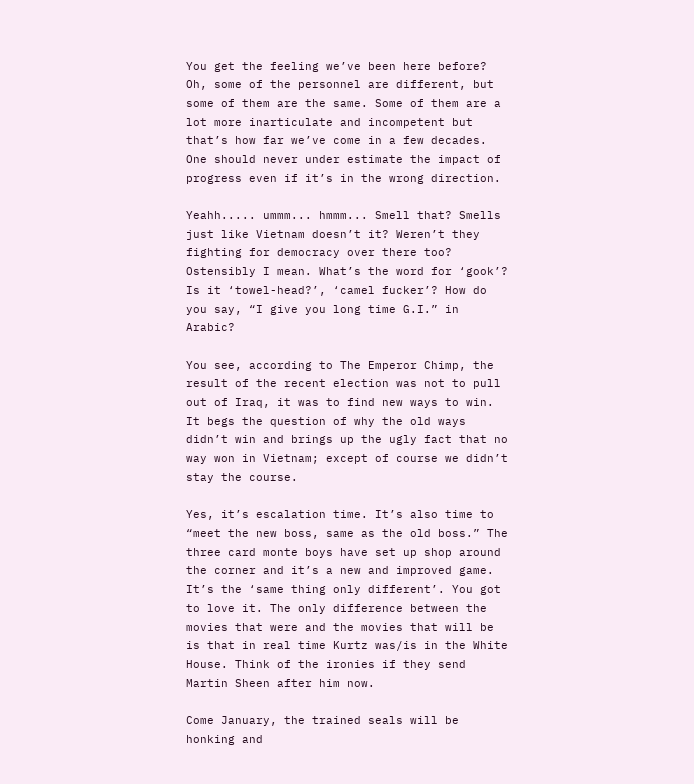You get the feeling we’ve been here before? Oh, some of the personnel are different, but some of them are the same. Some of them are a lot more inarticulate and incompetent but that’s how far we’ve come in a few decades. One should never under estimate the impact of progress even if it’s in the wrong direction.

Yeahh..... ummm... hmmm... Smell that? Smells just like Vietnam doesn’t it? Weren’t they fighting for democracy over there too? Ostensibly I mean. What’s the word for ‘gook’? Is it ‘towel-head?’, ‘camel fucker’? How do you say, “I give you long time G.I.” in Arabic?

You see, according to The Emperor Chimp, the result of the recent election was not to pull out of Iraq, it was to find new ways to win. It begs the question of why the old ways didn’t win and brings up the ugly fact that no way won in Vietnam; except of course we didn’t stay the course.

Yes, it’s escalation time. It’s also time to “meet the new boss, same as the old boss.” The three card monte boys have set up shop around the corner and it’s a new and improved game. It’s the ‘same thing only different’. You got to love it. The only difference between the movies that were and the movies that will be is that in real time Kurtz was/is in the White House. Think of the ironies if they send Martin Sheen after him now.

Come January, the trained seals will be honking and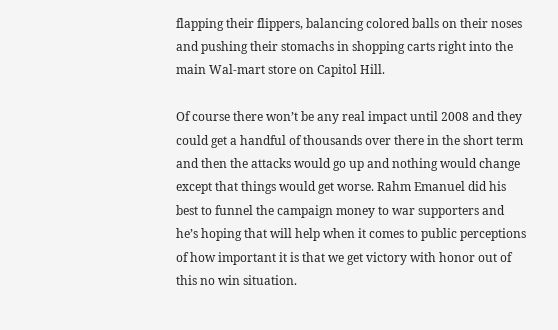flapping their flippers, balancing colored balls on their noses and pushing their stomachs in shopping carts right into the main Wal-mart store on Capitol Hill.

Of course there won’t be any real impact until 2008 and they could get a handful of thousands over there in the short term and then the attacks would go up and nothing would change except that things would get worse. Rahm Emanuel did his best to funnel the campaign money to war supporters and he’s hoping that will help when it comes to public perceptions of how important it is that we get victory with honor out of this no win situation.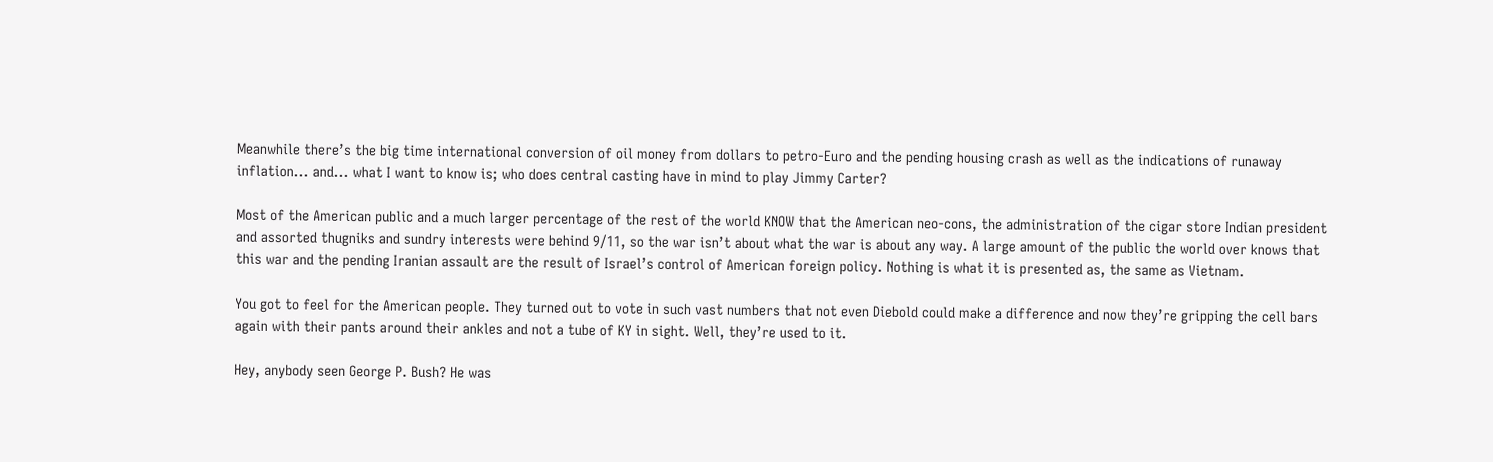Meanwhile there’s the big time international conversion of oil money from dollars to petro-Euro and the pending housing crash as well as the indications of runaway inflation... and... what I want to know is; who does central casting have in mind to play Jimmy Carter?

Most of the American public and a much larger percentage of the rest of the world KNOW that the American neo-cons, the administration of the cigar store Indian president and assorted thugniks and sundry interests were behind 9/11, so the war isn’t about what the war is about any way. A large amount of the public the world over knows that this war and the pending Iranian assault are the result of Israel’s control of American foreign policy. Nothing is what it is presented as, the same as Vietnam.

You got to feel for the American people. They turned out to vote in such vast numbers that not even Diebold could make a difference and now they’re gripping the cell bars again with their pants around their ankles and not a tube of KY in sight. Well, they’re used to it.

Hey, anybody seen George P. Bush? He was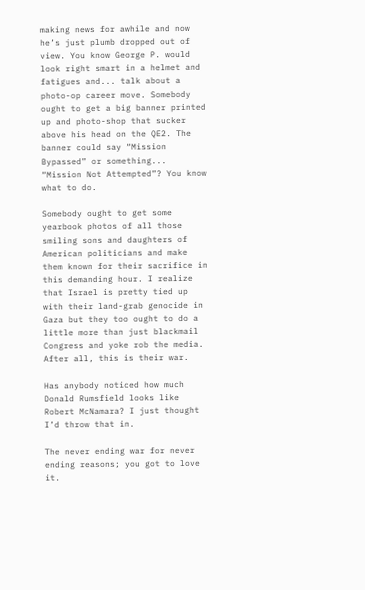making news for awhile and now he’s just plumb dropped out of view. You know George P. would look right smart in a helmet and fatigues and... talk about a photo-op career move. Somebody ought to get a big banner printed up and photo-shop that sucker above his head on the QE2. The banner could say “Mission Bypassed” or something... “Mission Not Attempted”? You know what to do.

Somebody ought to get some yearbook photos of all those smiling sons and daughters of American politicians and make them known for their sacrifice in this demanding hour. I realize that Israel is pretty tied up with their land-grab genocide in Gaza but they too ought to do a little more than just blackmail Congress and yoke rob the media. After all, this is their war.

Has anybody noticed how much Donald Rumsfield looks like Robert McNamara? I just thought I’d throw that in.

The never ending war for never ending reasons; you got to love it.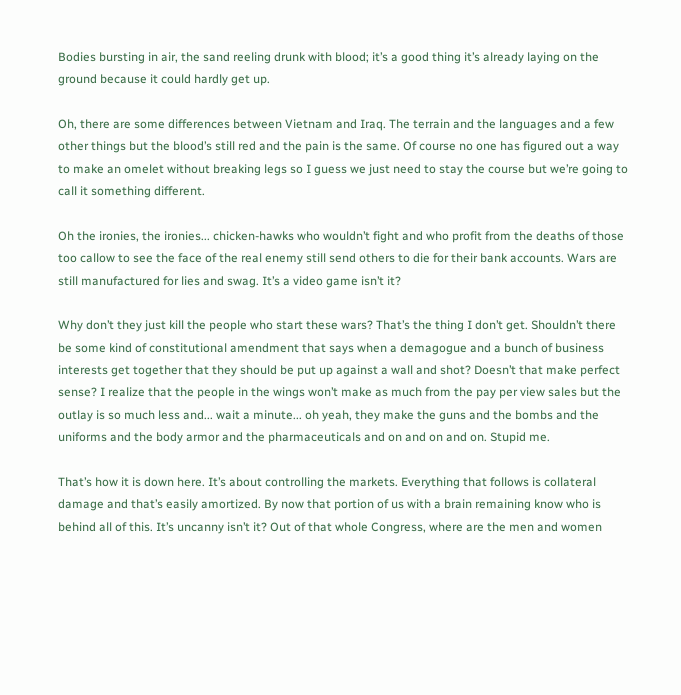Bodies bursting in air, the sand reeling drunk with blood; it’s a good thing it’s already laying on the ground because it could hardly get up.

Oh, there are some differences between Vietnam and Iraq. The terrain and the languages and a few other things but the blood’s still red and the pain is the same. Of course no one has figured out a way to make an omelet without breaking legs so I guess we just need to stay the course but we’re going to call it something different.

Oh the ironies, the ironies... chicken-hawks who wouldn’t fight and who profit from the deaths of those too callow to see the face of the real enemy still send others to die for their bank accounts. Wars are still manufactured for lies and swag. It’s a video game isn’t it?

Why don’t they just kill the people who start these wars? That’s the thing I don’t get. Shouldn’t there be some kind of constitutional amendment that says when a demagogue and a bunch of business interests get together that they should be put up against a wall and shot? Doesn’t that make perfect sense? I realize that the people in the wings won’t make as much from the pay per view sales but the outlay is so much less and... wait a minute... oh yeah, they make the guns and the bombs and the uniforms and the body armor and the pharmaceuticals and on and on and on. Stupid me.

That’s how it is down here. It’s about controlling the markets. Everything that follows is collateral damage and that’s easily amortized. By now that portion of us with a brain remaining know who is behind all of this. It’s uncanny isn’t it? Out of that whole Congress, where are the men and women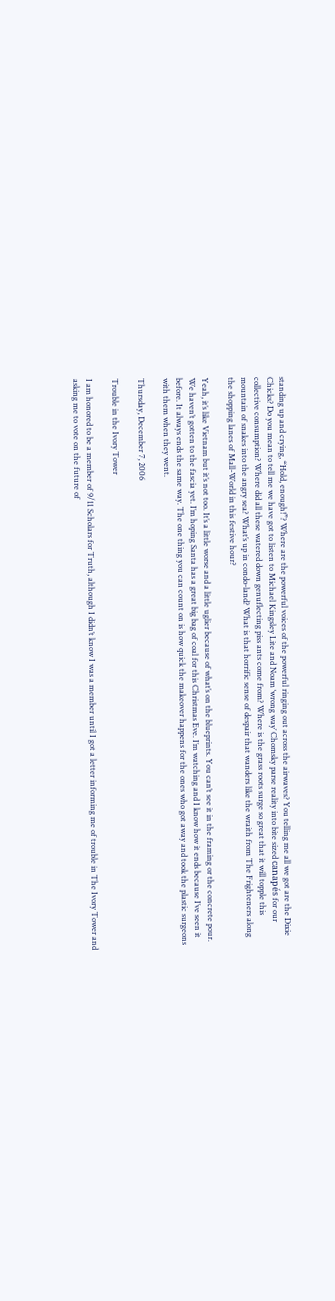standing up and crying, “Hold, enough!”? Where are the powerful voices of the powerful ringing out across the airwaves? You telling me all we got are the Dixie Chicks? Do you mean to tell me we have got to listen to Michael Kingsley Lite and Noam ‘wrong way’ Chomsky parse reality into bite sized canapés for our collective consumption? Where did all these watered down genuflecting piss ants come from? Where is the grass roots surge so great that it will topple this mountain of snakes into the angry sea? What’s up in condo-land? What is that horrific sense of despair that wanders like the wraith from The Frighteners along the shopping lanes of Mall-World in this festive hour?

Yeah, it’s like Vietnam but it’s not too. It’s a little worse and a little uglier because of what’s on the blueprints. You can’t see it in the framing or the concrete pour. We haven’t gotten to the fascia yet. I’m hoping Santa has a great big bag of coal for this Christmas Eve. I’m watching and I know how it ends because I’ve seen it before. It always ends the same way. The one thing you can count on is how quick the makeover happens for the ones who got away and took the plastic surgeons with them when they went.

Thursday, December 7, 2006

Trouble in the Ivory Tower

I am honored to be a member of 9/11 Scholars for Truth, although I didn’t know I was a member until I got a letter informing me of trouble in The Ivory Tower and asking me to vote on the future of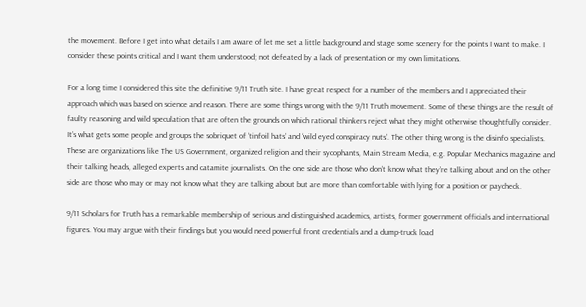the movement. Before I get into what details I am aware of let me set a little background and stage some scenery for the points I want to make. I consider these points critical and I want them understood; not defeated by a lack of presentation or my own limitations.

For a long time I considered this site the definitive 9/11 Truth site. I have great respect for a number of the members and I appreciated their approach which was based on science and reason. There are some things wrong with the 9/11 Truth movement. Some of these things are the result of faulty reasoning and wild speculation that are often the grounds on which rational thinkers reject what they might otherwise thoughtfully consider. It’s what gets some people and groups the sobriquet of ‘tinfoil hats’ and ‘wild eyed conspiracy nuts’. The other thing wrong is the disinfo specialists. These are organizations like The US Government, organized religion and their sycophants, Main Stream Media, e.g. Popular Mechanics magazine and their talking heads, alleged experts and catamite journalists. On the one side are those who don’t know what they’re talking about and on the other side are those who may or may not know what they are talking about but are more than comfortable with lying for a position or paycheck.

9/11 Scholars for Truth has a remarkable membership of serious and distinguished academics, artists, former government officials and international figures. You may argue with their findings but you would need powerful front credentials and a dump-truck load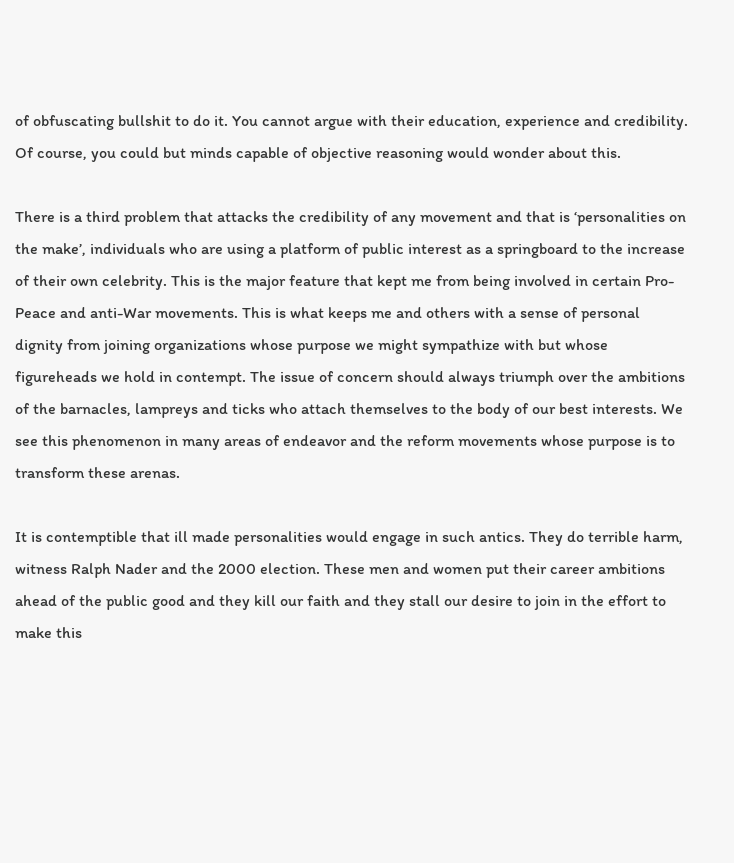of obfuscating bullshit to do it. You cannot argue with their education, experience and credibility. Of course, you could but minds capable of objective reasoning would wonder about this.

There is a third problem that attacks the credibility of any movement and that is ‘personalities on the make’, individuals who are using a platform of public interest as a springboard to the increase of their own celebrity. This is the major feature that kept me from being involved in certain Pro-Peace and anti-War movements. This is what keeps me and others with a sense of personal dignity from joining organizations whose purpose we might sympathize with but whose figureheads we hold in contempt. The issue of concern should always triumph over the ambitions of the barnacles, lampreys and ticks who attach themselves to the body of our best interests. We see this phenomenon in many areas of endeavor and the reform movements whose purpose is to transform these arenas.

It is contemptible that ill made personalities would engage in such antics. They do terrible harm, witness Ralph Nader and the 2000 election. These men and women put their career ambitions ahead of the public good and they kill our faith and they stall our desire to join in the effort to make this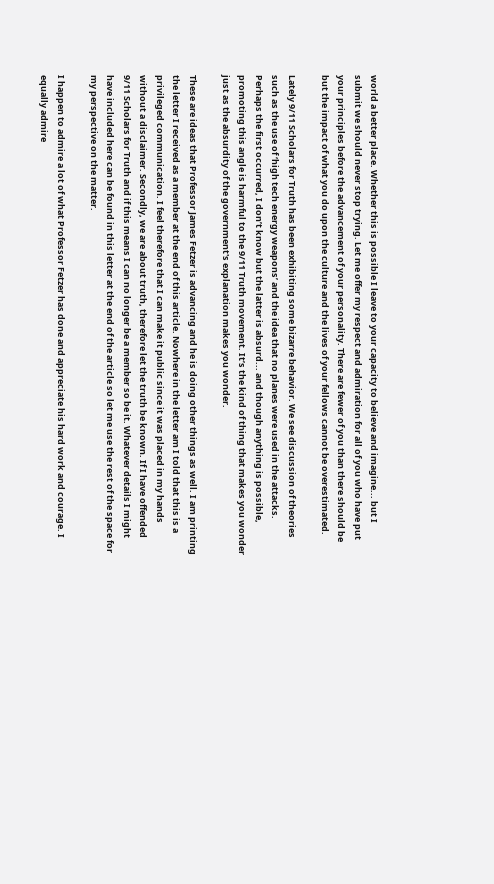world a better place. Whether this is possible I leave to your capacity to believe and imagine... but I submit we should never stop trying. Let me offer my respect and admiration for all of you who have put your principles before the advancement of your personality. There are fewer of you than there should be but the impact of what you do upon the culture and the lives of your fellows cannot be overestimated.

Lately 9/11 Scholars for Truth has been exhibiting some bizarre behavior. We see discussion of theories such as the use of ‘high tech energy weapons’ and the idea that no planes were used in the attacks. Perhaps the first occurred, I don’t know but the latter is absurd... and though anything is possible, promoting this angle is harmful to the 9/11 Truth movement. It’s the kind of thing that makes you wonder just as the absurdity of the government's explanation makes you wonder.

These are ideas that Professor James Fetzer is advancing and he is doing other things as well. I am printing the letter I received as a member at the end of this article. Nowhere in the letter am I told that this is a privileged communication. I feel therefore that I can make it public since it was placed in my hands without a disclaimer. Secondly, we are about truth, therefore let the truth be known. If I have offended 9/11 Scholars for Truth and if this means I can no longer be a member so be it. Whatever details I might have included here can be found in this letter at the end of the article so let me use the rest of the space for my perspective on the matter.

I happen to admire a lot of what Professor Fetzer has done and appreciate his hard work and courage. I equally admire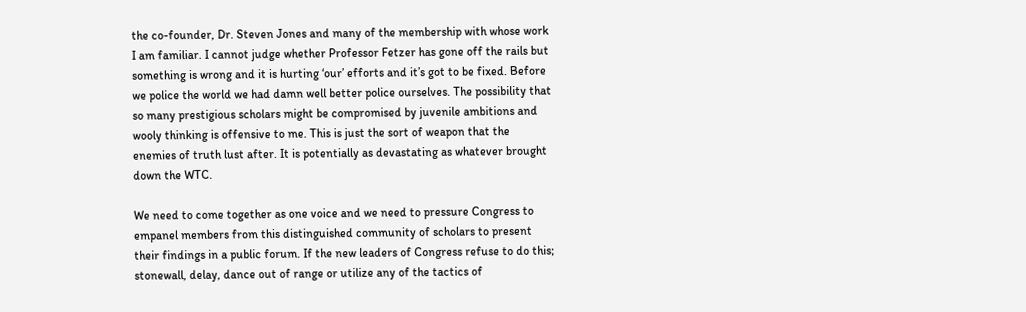the co-founder, Dr. Steven Jones and many of the membership with whose work I am familiar. I cannot judge whether Professor Fetzer has gone off the rails but something is wrong and it is hurting ‘our’ efforts and it’s got to be fixed. Before we police the world we had damn well better police ourselves. The possibility that so many prestigious scholars might be compromised by juvenile ambitions and wooly thinking is offensive to me. This is just the sort of weapon that the enemies of truth lust after. It is potentially as devastating as whatever brought down the WTC.

We need to come together as one voice and we need to pressure Congress to empanel members from this distinguished community of scholars to present their findings in a public forum. If the new leaders of Congress refuse to do this; stonewall, delay, dance out of range or utilize any of the tactics of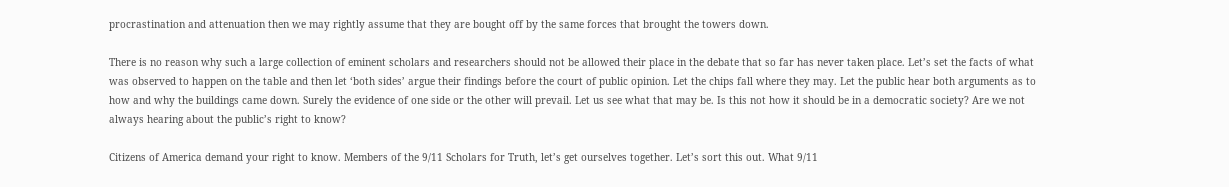procrastination and attenuation then we may rightly assume that they are bought off by the same forces that brought the towers down.

There is no reason why such a large collection of eminent scholars and researchers should not be allowed their place in the debate that so far has never taken place. Let’s set the facts of what was observed to happen on the table and then let ‘both sides’ argue their findings before the court of public opinion. Let the chips fall where they may. Let the public hear both arguments as to how and why the buildings came down. Surely the evidence of one side or the other will prevail. Let us see what that may be. Is this not how it should be in a democratic society? Are we not always hearing about the public’s right to know?

Citizens of America demand your right to know. Members of the 9/11 Scholars for Truth, let’s get ourselves together. Let’s sort this out. What 9/11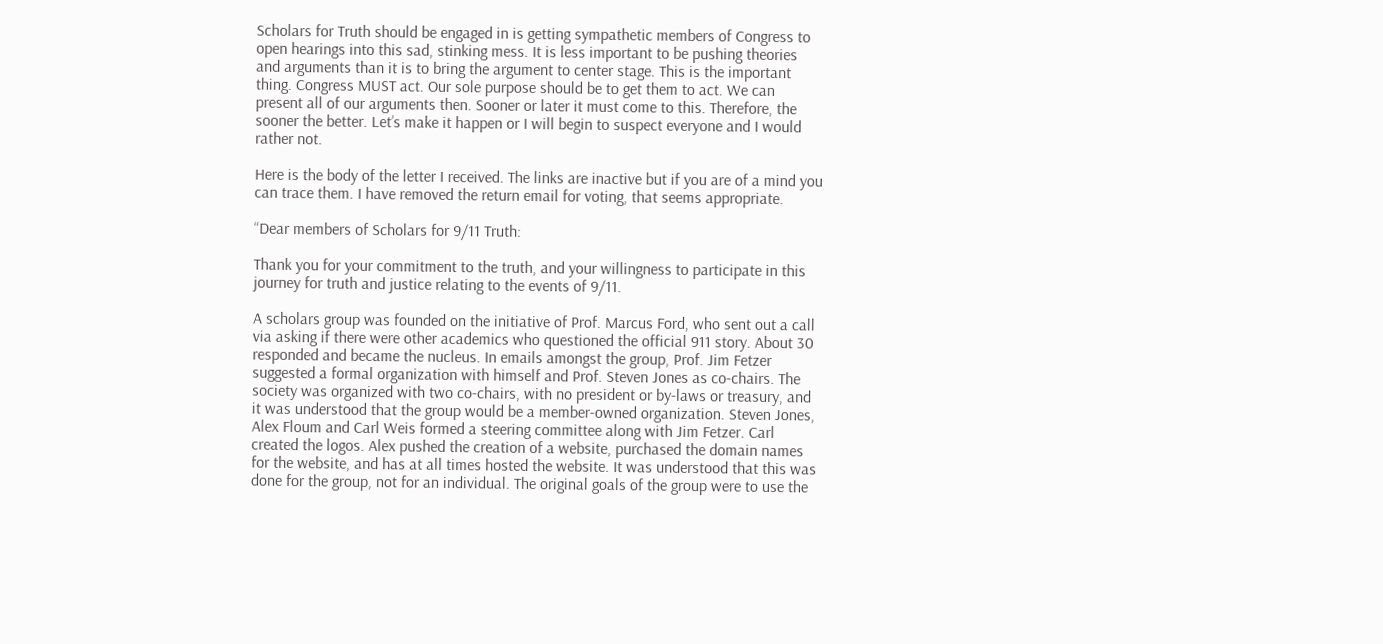Scholars for Truth should be engaged in is getting sympathetic members of Congress to open hearings into this sad, stinking mess. It is less important to be pushing theories and arguments than it is to bring the argument to center stage. This is the important thing. Congress MUST act. Our sole purpose should be to get them to act. We can present all of our arguments then. Sooner or later it must come to this. Therefore, the sooner the better. Let’s make it happen or I will begin to suspect everyone and I would rather not.

Here is the body of the letter I received. The links are inactive but if you are of a mind you can trace them. I have removed the return email for voting, that seems appropriate.

“Dear members of Scholars for 9/11 Truth:

Thank you for your commitment to the truth, and your willingness to participate in this journey for truth and justice relating to the events of 9/11.

A scholars group was founded on the initiative of Prof. Marcus Ford, who sent out a call via asking if there were other academics who questioned the official 911 story. About 30 responded and became the nucleus. In emails amongst the group, Prof. Jim Fetzer suggested a formal organization with himself and Prof. Steven Jones as co-chairs. The society was organized with two co-chairs, with no president or by-laws or treasury, and it was understood that the group would be a member-owned organization. Steven Jones, Alex Floum and Carl Weis formed a steering committee along with Jim Fetzer. Carl created the logos. Alex pushed the creation of a website, purchased the domain names for the website, and has at all times hosted the website. It was understood that this was done for the group, not for an individual. The original goals of the group were to use the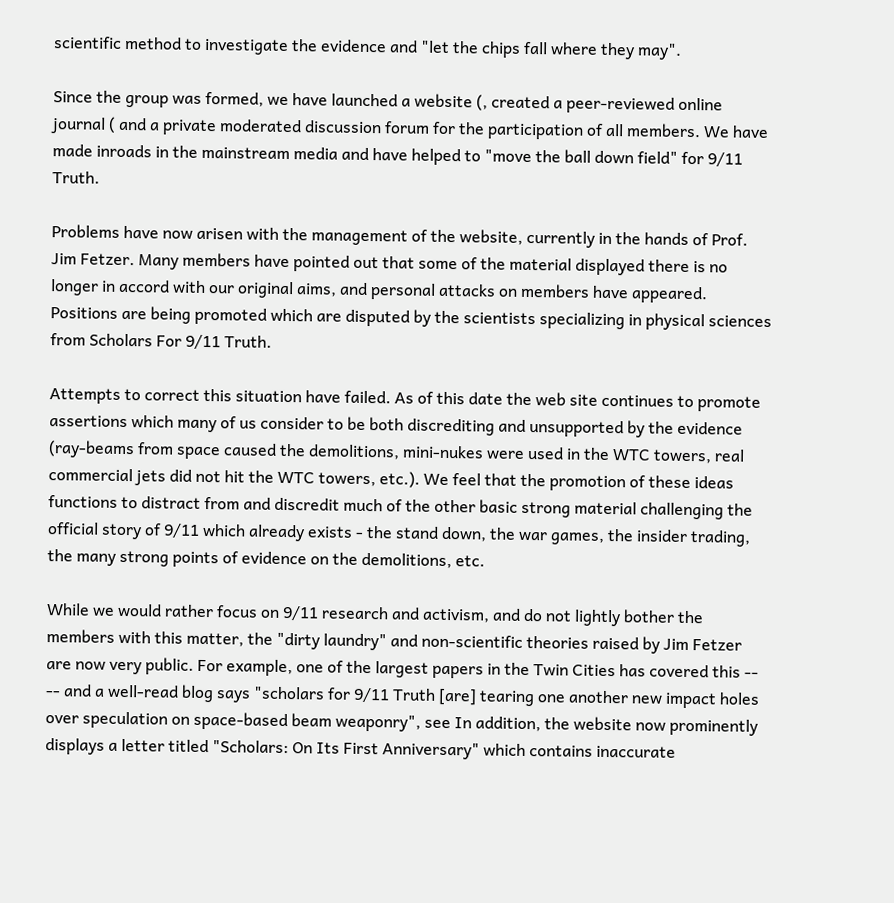scientific method to investigate the evidence and "let the chips fall where they may".

Since the group was formed, we have launched a website (, created a peer-reviewed online journal ( and a private moderated discussion forum for the participation of all members. We have made inroads in the mainstream media and have helped to "move the ball down field" for 9/11 Truth.

Problems have now arisen with the management of the website, currently in the hands of Prof. Jim Fetzer. Many members have pointed out that some of the material displayed there is no longer in accord with our original aims, and personal attacks on members have appeared. Positions are being promoted which are disputed by the scientists specializing in physical sciences from Scholars For 9/11 Truth.

Attempts to correct this situation have failed. As of this date the web site continues to promote assertions which many of us consider to be both discrediting and unsupported by the evidence (ray-beams from space caused the demolitions, mini-nukes were used in the WTC towers, real commercial jets did not hit the WTC towers, etc.). We feel that the promotion of these ideas functions to distract from and discredit much of the other basic strong material challenging the official story of 9/11 which already exists - the stand down, the war games, the insider trading, the many strong points of evidence on the demolitions, etc.

While we would rather focus on 9/11 research and activism, and do not lightly bother the members with this matter, the "dirty laundry" and non-scientific theories raised by Jim Fetzer are now very public. For example, one of the largest papers in the Twin Cities has covered this -- -- and a well-read blog says "scholars for 9/11 Truth [are] tearing one another new impact holes over speculation on space-based beam weaponry", see In addition, the website now prominently displays a letter titled "Scholars: On Its First Anniversary" which contains inaccurate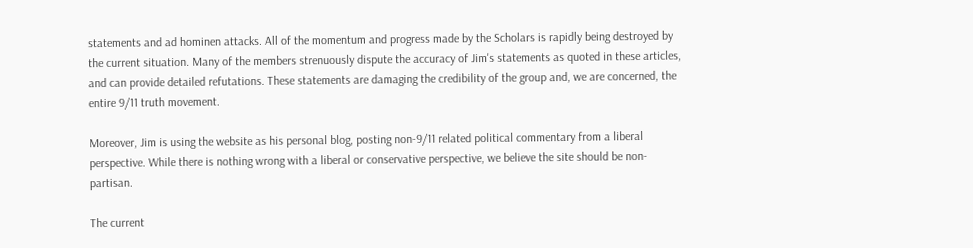statements and ad hominen attacks. All of the momentum and progress made by the Scholars is rapidly being destroyed by the current situation. Many of the members strenuously dispute the accuracy of Jim's statements as quoted in these articles, and can provide detailed refutations. These statements are damaging the credibility of the group and, we are concerned, the entire 9/11 truth movement.

Moreover, Jim is using the website as his personal blog, posting non-9/11 related political commentary from a liberal perspective. While there is nothing wrong with a liberal or conservative perspective, we believe the site should be non-partisan.

The current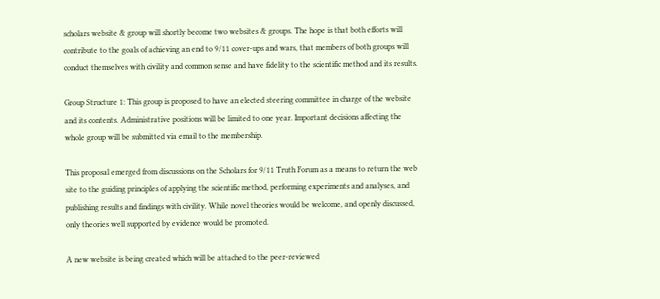scholars website & group will shortly become two websites & groups. The hope is that both efforts will contribute to the goals of achieving an end to 9/11 cover-ups and wars, that members of both groups will conduct themselves with civility and common sense and have fidelity to the scientific method and its results.

Group Structure 1: This group is proposed to have an elected steering committee in charge of the website and its contents. Administrative positions will be limited to one year. Important decisions affecting the whole group will be submitted via email to the membership.

This proposal emerged from discussions on the Scholars for 9/11 Truth Forum as a means to return the web site to the guiding principles of applying the scientific method, performing experiments and analyses, and publishing results and findings with civility. While novel theories would be welcome, and openly discussed, only theories well supported by evidence would be promoted.

A new website is being created which will be attached to the peer-reviewed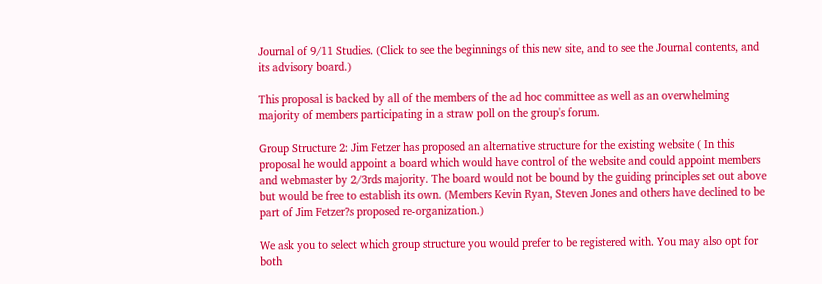Journal of 9/11 Studies. (Click to see the beginnings of this new site, and to see the Journal contents, and its advisory board.)

This proposal is backed by all of the members of the ad hoc committee as well as an overwhelming majority of members participating in a straw poll on the group's forum.

Group Structure 2: Jim Fetzer has proposed an alternative structure for the existing website ( In this proposal he would appoint a board which would have control of the website and could appoint members and webmaster by 2/3rds majority. The board would not be bound by the guiding principles set out above but would be free to establish its own. (Members Kevin Ryan, Steven Jones and others have declined to be part of Jim Fetzer?s proposed re-organization.)

We ask you to select which group structure you would prefer to be registered with. You may also opt for both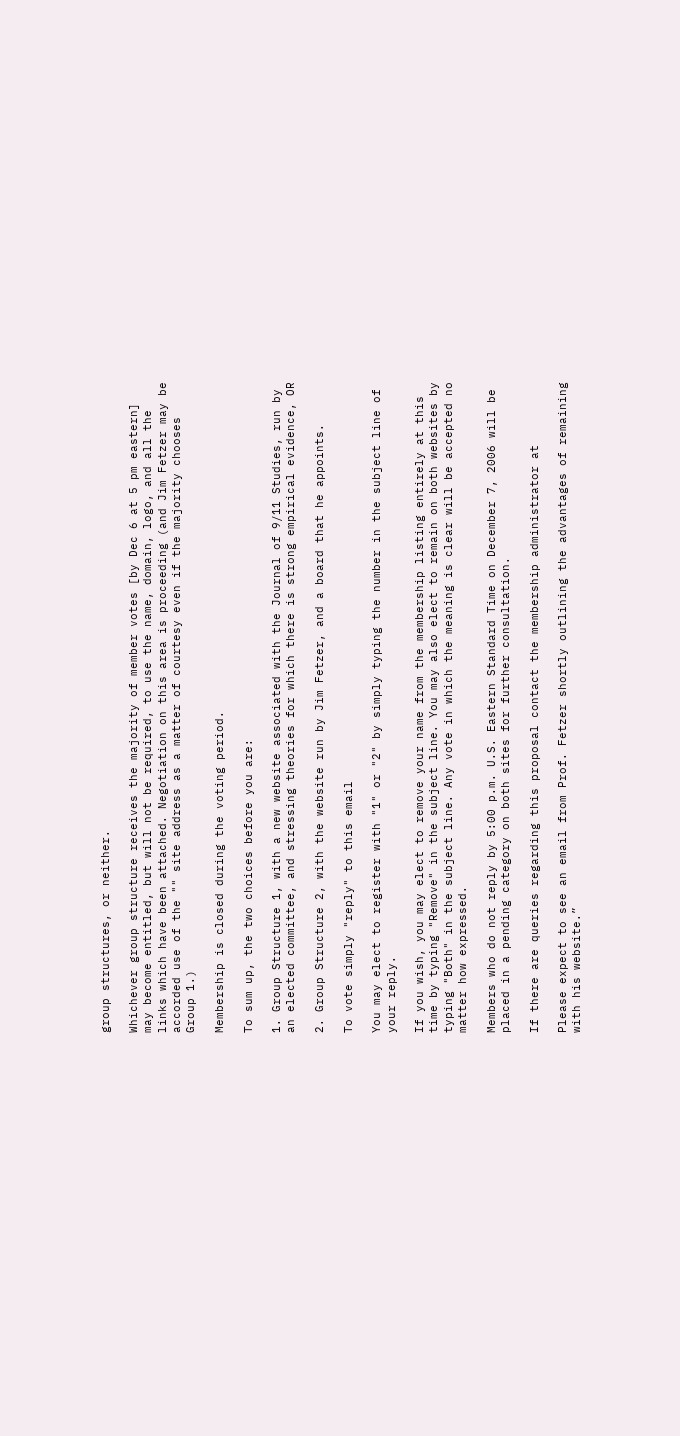group structures, or neither.

Whichever group structure receives the majority of member votes [by Dec 6 at 5 pm eastern] may become entitled, but will not be required, to use the name, domain, logo, and all the links which have been attached. Negotiation on this area is proceeding (and Jim Fetzer may be accorded use of the "" site address as a matter of courtesy even if the majority chooses Group 1.)

Membership is closed during the voting period.

To sum up, the two choices before you are:

1. Group Structure 1, with a new website associated with the Journal of 9/11 Studies, run by an elected committee, and stressing theories for which there is strong empirical evidence, OR

2. Group Structure 2, with the website run by Jim Fetzer, and a board that he appoints.

To vote simply "reply" to this email

You may elect to register with "1" or "2" by simply typing the number in the subject line of your reply.

If you wish, you may elect to remove your name from the membership listing entirely at this time by typing "Remove" in the subject line. You may also elect to remain on both websites by typing "Both" in the subject line. Any vote in which the meaning is clear will be accepted no matter how expressed.

Members who do not reply by 5:00 p.m. U.S. Eastern Standard Time on December 7, 2006 will be placed in a pending category on both sites for further consultation.

If there are queries regarding this proposal contact the membership administrator at

Please expect to see an email from Prof. Fetzer shortly outlining the advantages of remaining with his website.”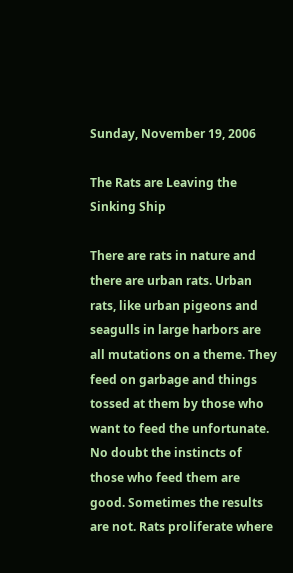Sunday, November 19, 2006

The Rats are Leaving the Sinking Ship

There are rats in nature and there are urban rats. Urban rats, like urban pigeons and seagulls in large harbors are all mutations on a theme. They feed on garbage and things tossed at them by those who want to feed the unfortunate. No doubt the instincts of those who feed them are good. Sometimes the results are not. Rats proliferate where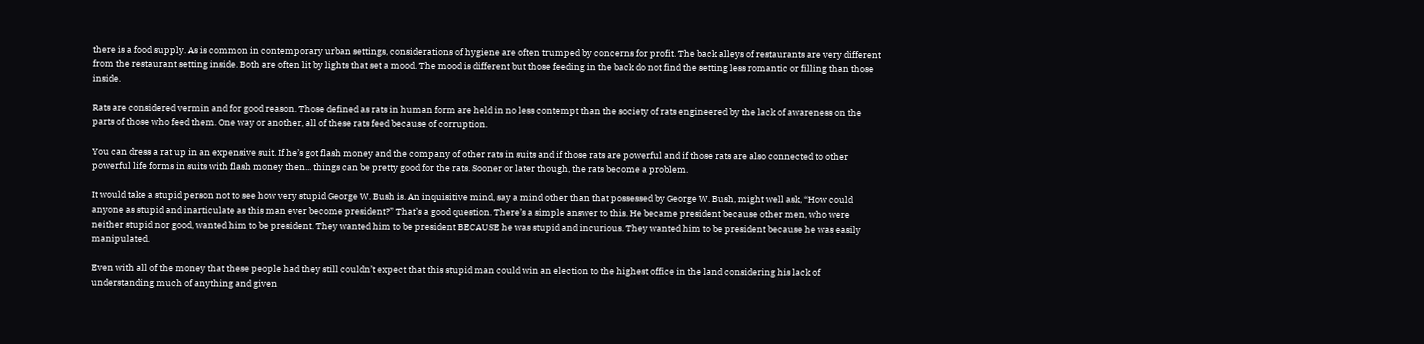there is a food supply. As is common in contemporary urban settings, considerations of hygiene are often trumped by concerns for profit. The back alleys of restaurants are very different from the restaurant setting inside. Both are often lit by lights that set a mood. The mood is different but those feeding in the back do not find the setting less romantic or filling than those inside.

Rats are considered vermin and for good reason. Those defined as rats in human form are held in no less contempt than the society of rats engineered by the lack of awareness on the parts of those who feed them. One way or another, all of these rats feed because of corruption.

You can dress a rat up in an expensive suit. If he’s got flash money and the company of other rats in suits and if those rats are powerful and if those rats are also connected to other powerful life forms in suits with flash money then... things can be pretty good for the rats. Sooner or later though, the rats become a problem.

It would take a stupid person not to see how very stupid George W. Bush is. An inquisitive mind, say a mind other than that possessed by George W. Bush, might well ask, “How could anyone as stupid and inarticulate as this man ever become president?” That’s a good question. There’s a simple answer to this. He became president because other men, who were neither stupid nor good, wanted him to be president. They wanted him to be president BECAUSE he was stupid and incurious. They wanted him to be president because he was easily manipulated.

Even with all of the money that these people had they still couldn’t expect that this stupid man could win an election to the highest office in the land considering his lack of understanding much of anything and given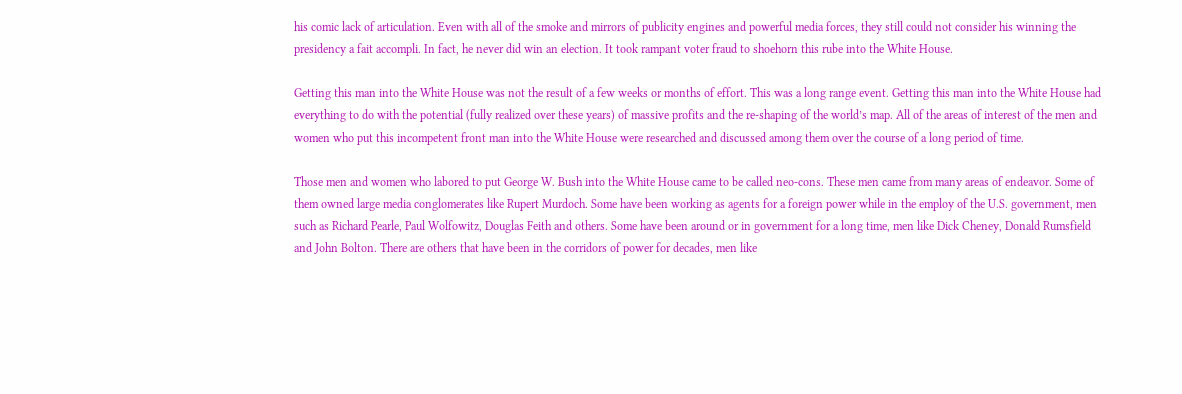his comic lack of articulation. Even with all of the smoke and mirrors of publicity engines and powerful media forces, they still could not consider his winning the presidency a fait accompli. In fact, he never did win an election. It took rampant voter fraud to shoehorn this rube into the White House.

Getting this man into the White House was not the result of a few weeks or months of effort. This was a long range event. Getting this man into the White House had everything to do with the potential (fully realized over these years) of massive profits and the re-shaping of the world’s map. All of the areas of interest of the men and women who put this incompetent front man into the White House were researched and discussed among them over the course of a long period of time.

Those men and women who labored to put George W. Bush into the White House came to be called neo-cons. These men came from many areas of endeavor. Some of them owned large media conglomerates like Rupert Murdoch. Some have been working as agents for a foreign power while in the employ of the U.S. government, men such as Richard Pearle, Paul Wolfowitz, Douglas Feith and others. Some have been around or in government for a long time, men like Dick Cheney, Donald Rumsfield and John Bolton. There are others that have been in the corridors of power for decades, men like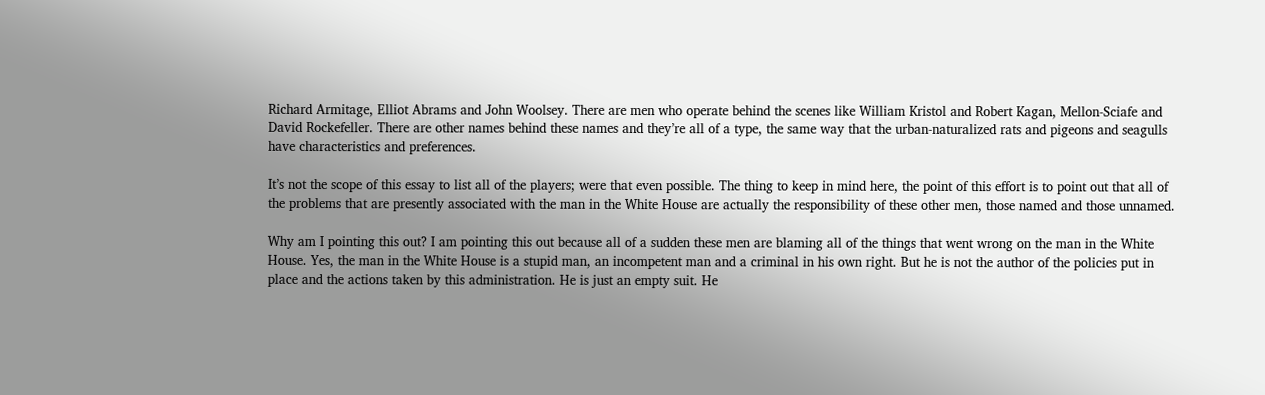Richard Armitage, Elliot Abrams and John Woolsey. There are men who operate behind the scenes like William Kristol and Robert Kagan, Mellon-Sciafe and David Rockefeller. There are other names behind these names and they’re all of a type, the same way that the urban-naturalized rats and pigeons and seagulls have characteristics and preferences.

It’s not the scope of this essay to list all of the players; were that even possible. The thing to keep in mind here, the point of this effort is to point out that all of the problems that are presently associated with the man in the White House are actually the responsibility of these other men, those named and those unnamed.

Why am I pointing this out? I am pointing this out because all of a sudden these men are blaming all of the things that went wrong on the man in the White House. Yes, the man in the White House is a stupid man, an incompetent man and a criminal in his own right. But he is not the author of the policies put in place and the actions taken by this administration. He is just an empty suit. He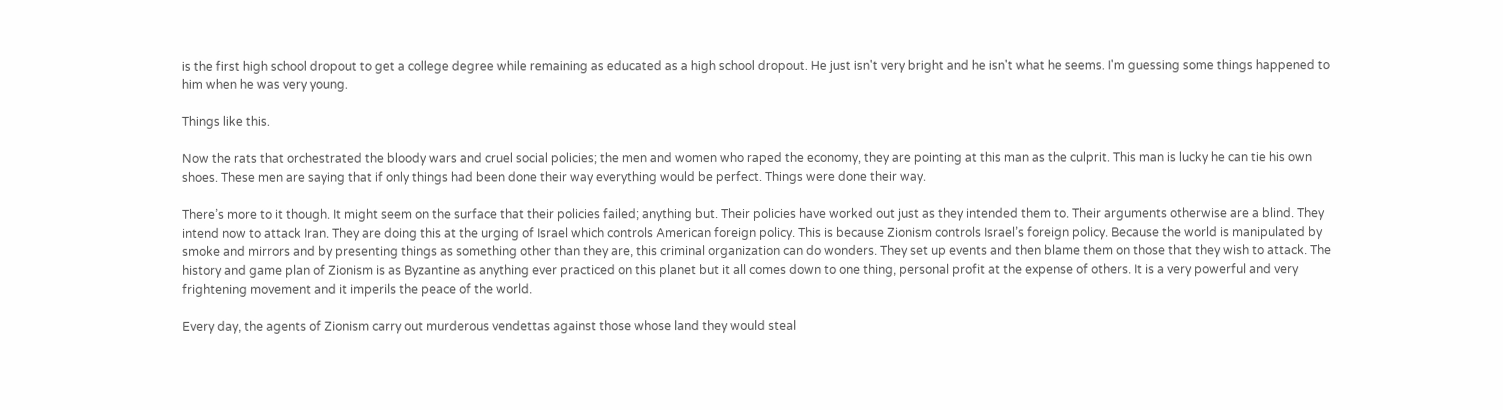is the first high school dropout to get a college degree while remaining as educated as a high school dropout. He just isn't very bright and he isn't what he seems. I'm guessing some things happened to him when he was very young.

Things like this.

Now the rats that orchestrated the bloody wars and cruel social policies; the men and women who raped the economy, they are pointing at this man as the culprit. This man is lucky he can tie his own shoes. These men are saying that if only things had been done their way everything would be perfect. Things were done their way.

There’s more to it though. It might seem on the surface that their policies failed; anything but. Their policies have worked out just as they intended them to. Their arguments otherwise are a blind. They intend now to attack Iran. They are doing this at the urging of Israel which controls American foreign policy. This is because Zionism controls Israel’s foreign policy. Because the world is manipulated by smoke and mirrors and by presenting things as something other than they are, this criminal organization can do wonders. They set up events and then blame them on those that they wish to attack. The history and game plan of Zionism is as Byzantine as anything ever practiced on this planet but it all comes down to one thing, personal profit at the expense of others. It is a very powerful and very frightening movement and it imperils the peace of the world.

Every day, the agents of Zionism carry out murderous vendettas against those whose land they would steal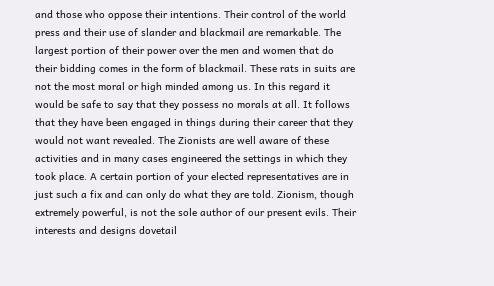and those who oppose their intentions. Their control of the world press and their use of slander and blackmail are remarkable. The largest portion of their power over the men and women that do their bidding comes in the form of blackmail. These rats in suits are not the most moral or high minded among us. In this regard it would be safe to say that they possess no morals at all. It follows that they have been engaged in things during their career that they would not want revealed. The Zionists are well aware of these activities and in many cases engineered the settings in which they took place. A certain portion of your elected representatives are in just such a fix and can only do what they are told. Zionism, though extremely powerful, is not the sole author of our present evils. Their interests and designs dovetail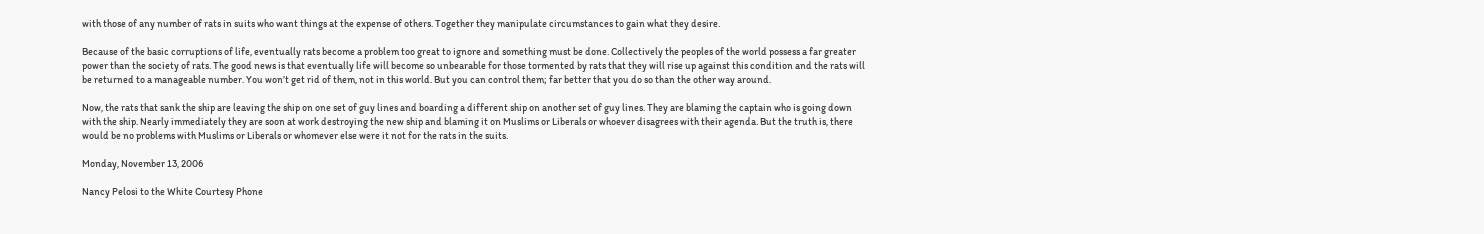with those of any number of rats in suits who want things at the expense of others. Together they manipulate circumstances to gain what they desire.

Because of the basic corruptions of life, eventually rats become a problem too great to ignore and something must be done. Collectively the peoples of the world possess a far greater power than the society of rats. The good news is that eventually life will become so unbearable for those tormented by rats that they will rise up against this condition and the rats will be returned to a manageable number. You won’t get rid of them, not in this world. But you can control them; far better that you do so than the other way around.

Now, the rats that sank the ship are leaving the ship on one set of guy lines and boarding a different ship on another set of guy lines. They are blaming the captain who is going down with the ship. Nearly immediately they are soon at work destroying the new ship and blaming it on Muslims or Liberals or whoever disagrees with their agenda. But the truth is, there would be no problems with Muslims or Liberals or whomever else were it not for the rats in the suits.

Monday, November 13, 2006

Nancy Pelosi to the White Courtesy Phone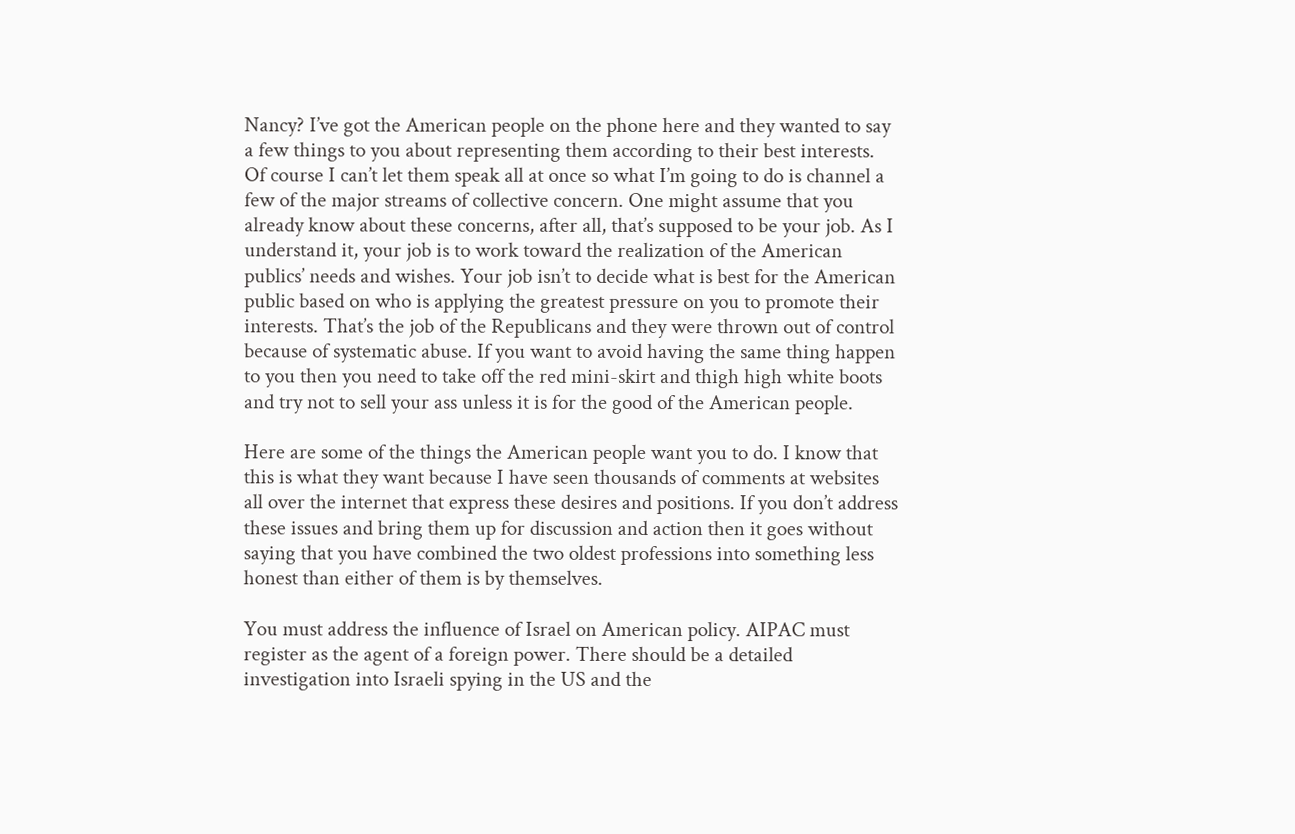Nancy? I’ve got the American people on the phone here and they wanted to say a few things to you about representing them according to their best interests. Of course I can’t let them speak all at once so what I’m going to do is channel a few of the major streams of collective concern. One might assume that you already know about these concerns, after all, that’s supposed to be your job. As I understand it, your job is to work toward the realization of the American publics’ needs and wishes. Your job isn’t to decide what is best for the American public based on who is applying the greatest pressure on you to promote their interests. That’s the job of the Republicans and they were thrown out of control because of systematic abuse. If you want to avoid having the same thing happen to you then you need to take off the red mini-skirt and thigh high white boots and try not to sell your ass unless it is for the good of the American people.

Here are some of the things the American people want you to do. I know that this is what they want because I have seen thousands of comments at websites all over the internet that express these desires and positions. If you don’t address these issues and bring them up for discussion and action then it goes without saying that you have combined the two oldest professions into something less honest than either of them is by themselves.

You must address the influence of Israel on American policy. AIPAC must register as the agent of a foreign power. There should be a detailed investigation into Israeli spying in the US and the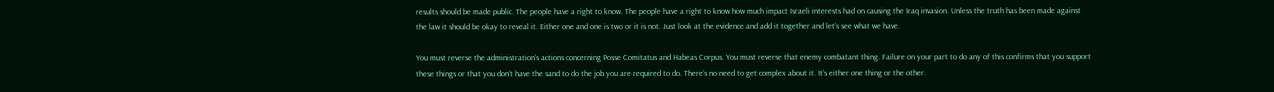results should be made public. The people have a right to know. The people have a right to know how much impact Israeli interests had on causing the Iraq invasion. Unless the truth has been made against the law it should be okay to reveal it. Either one and one is two or it is not. Just look at the evidence and add it together and let’s see what we have.

You must reverse the administration’s actions concerning Posse Comitatus and Habeas Corpus. You must reverse that enemy combatant thing. Failure on your part to do any of this confirms that you support these things or that you don’t have the sand to do the job you are required to do. There’s no need to get complex about it. It’s either one thing or the other.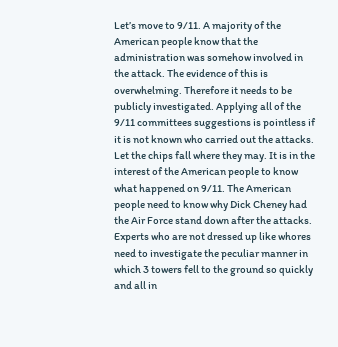Let’s move to 9/11. A majority of the American people know that the administration was somehow involved in the attack. The evidence of this is overwhelming. Therefore it needs to be publicly investigated. Applying all of the 9/11 committees suggestions is pointless if it is not known who carried out the attacks. Let the chips fall where they may. It is in the interest of the American people to know what happened on 9/11. The American people need to know why Dick Cheney had the Air Force stand down after the attacks. Experts who are not dressed up like whores need to investigate the peculiar manner in which 3 towers fell to the ground so quickly and all in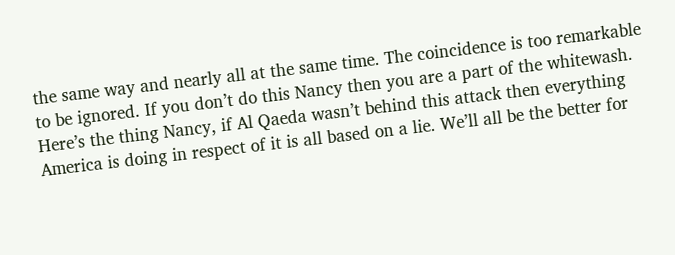the same way and nearly all at the same time. The coincidence is too remarkable to be ignored. If you don’t do this Nancy then you are a part of the whitewash. Here’s the thing Nancy, if Al Qaeda wasn’t behind this attack then everything America is doing in respect of it is all based on a lie. We’ll all be the better for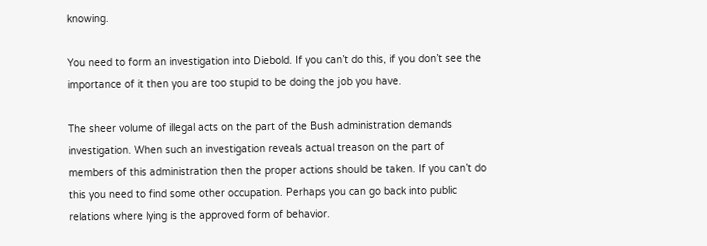knowing.

You need to form an investigation into Diebold. If you can’t do this, if you don’t see the importance of it then you are too stupid to be doing the job you have.

The sheer volume of illegal acts on the part of the Bush administration demands investigation. When such an investigation reveals actual treason on the part of members of this administration then the proper actions should be taken. If you can’t do this you need to find some other occupation. Perhaps you can go back into public relations where lying is the approved form of behavior.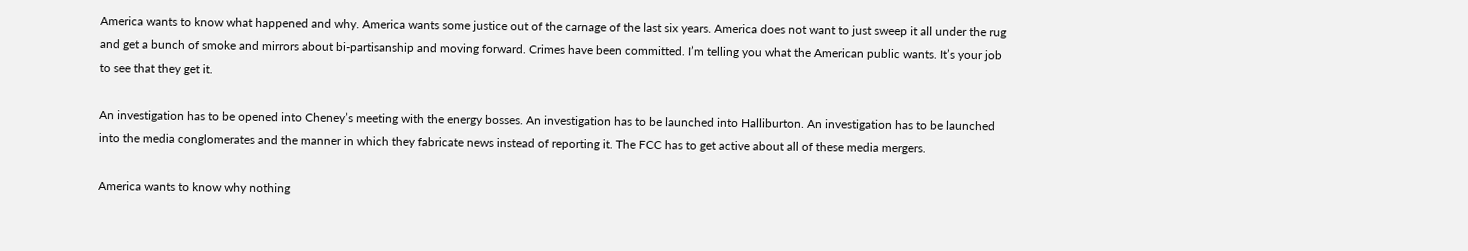America wants to know what happened and why. America wants some justice out of the carnage of the last six years. America does not want to just sweep it all under the rug and get a bunch of smoke and mirrors about bi-partisanship and moving forward. Crimes have been committed. I’m telling you what the American public wants. It’s your job to see that they get it.

An investigation has to be opened into Cheney’s meeting with the energy bosses. An investigation has to be launched into Halliburton. An investigation has to be launched into the media conglomerates and the manner in which they fabricate news instead of reporting it. The FCC has to get active about all of these media mergers.

America wants to know why nothing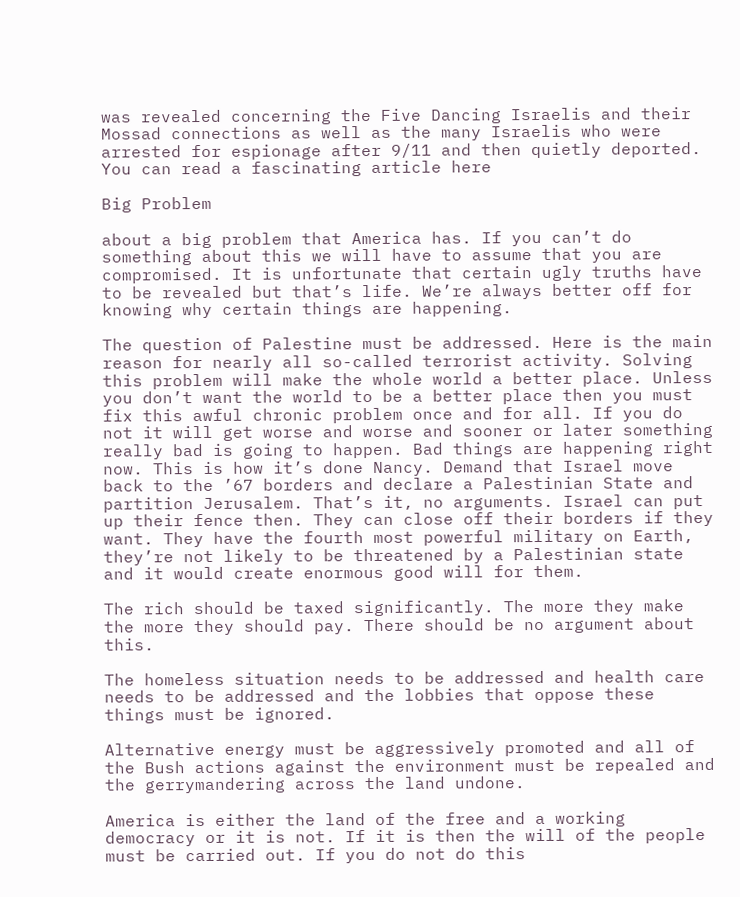was revealed concerning the Five Dancing Israelis and their Mossad connections as well as the many Israelis who were arrested for espionage after 9/11 and then quietly deported. You can read a fascinating article here

Big Problem

about a big problem that America has. If you can’t do something about this we will have to assume that you are compromised. It is unfortunate that certain ugly truths have to be revealed but that’s life. We’re always better off for knowing why certain things are happening.

The question of Palestine must be addressed. Here is the main reason for nearly all so-called terrorist activity. Solving this problem will make the whole world a better place. Unless you don’t want the world to be a better place then you must fix this awful chronic problem once and for all. If you do not it will get worse and worse and sooner or later something really bad is going to happen. Bad things are happening right now. This is how it’s done Nancy. Demand that Israel move back to the ’67 borders and declare a Palestinian State and partition Jerusalem. That’s it, no arguments. Israel can put up their fence then. They can close off their borders if they want. They have the fourth most powerful military on Earth, they’re not likely to be threatened by a Palestinian state and it would create enormous good will for them.

The rich should be taxed significantly. The more they make the more they should pay. There should be no argument about this.

The homeless situation needs to be addressed and health care needs to be addressed and the lobbies that oppose these things must be ignored.

Alternative energy must be aggressively promoted and all of the Bush actions against the environment must be repealed and the gerrymandering across the land undone.

America is either the land of the free and a working democracy or it is not. If it is then the will of the people must be carried out. If you do not do this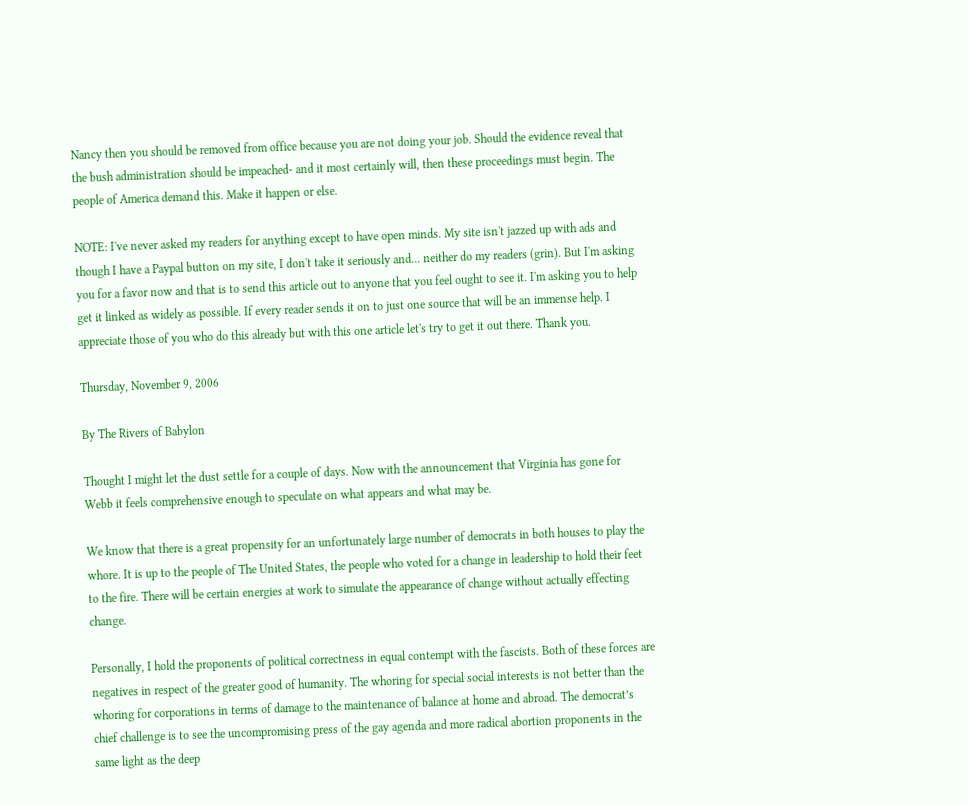Nancy then you should be removed from office because you are not doing your job. Should the evidence reveal that the bush administration should be impeached- and it most certainly will, then these proceedings must begin. The people of America demand this. Make it happen or else.

NOTE: I've never asked my readers for anything except to have open minds. My site isn't jazzed up with ads and though I have a Paypal button on my site, I don't take it seriously and... neither do my readers (grin). But I'm asking you for a favor now and that is to send this article out to anyone that you feel ought to see it. I'm asking you to help get it linked as widely as possible. If every reader sends it on to just one source that will be an immense help. I appreciate those of you who do this already but with this one article let's try to get it out there. Thank you.

Thursday, November 9, 2006

By The Rivers of Babylon

Thought I might let the dust settle for a couple of days. Now with the announcement that Virginia has gone for Webb it feels comprehensive enough to speculate on what appears and what may be.

We know that there is a great propensity for an unfortunately large number of democrats in both houses to play the whore. It is up to the people of The United States, the people who voted for a change in leadership to hold their feet to the fire. There will be certain energies at work to simulate the appearance of change without actually effecting change.

Personally, I hold the proponents of political correctness in equal contempt with the fascists. Both of these forces are negatives in respect of the greater good of humanity. The whoring for special social interests is not better than the whoring for corporations in terms of damage to the maintenance of balance at home and abroad. The democrat’s chief challenge is to see the uncompromising press of the gay agenda and more radical abortion proponents in the same light as the deep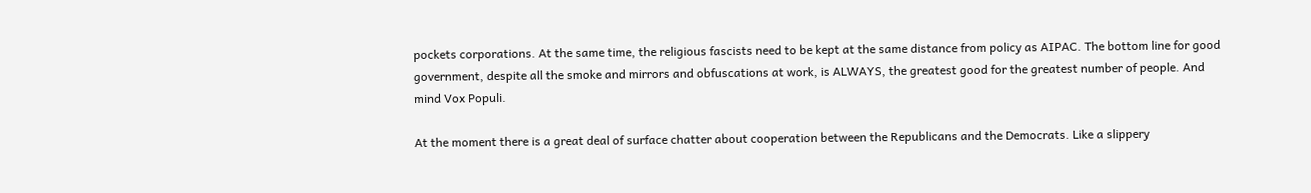pockets corporations. At the same time, the religious fascists need to be kept at the same distance from policy as AIPAC. The bottom line for good government, despite all the smoke and mirrors and obfuscations at work, is ALWAYS, the greatest good for the greatest number of people. And mind Vox Populi.

At the moment there is a great deal of surface chatter about cooperation between the Republicans and the Democrats. Like a slippery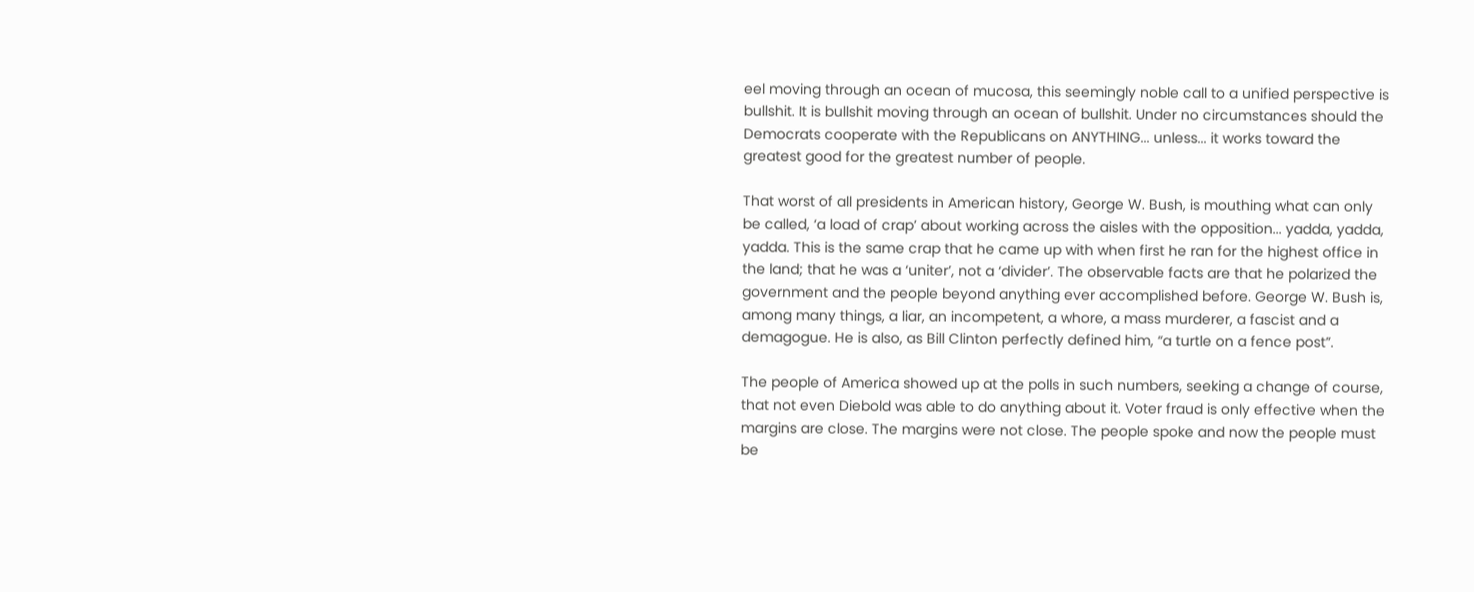eel moving through an ocean of mucosa, this seemingly noble call to a unified perspective is bullshit. It is bullshit moving through an ocean of bullshit. Under no circumstances should the Democrats cooperate with the Republicans on ANYTHING... unless... it works toward the greatest good for the greatest number of people.

That worst of all presidents in American history, George W. Bush, is mouthing what can only be called, ‘a load of crap’ about working across the aisles with the opposition... yadda, yadda, yadda. This is the same crap that he came up with when first he ran for the highest office in the land; that he was a ‘uniter’, not a ‘divider’. The observable facts are that he polarized the government and the people beyond anything ever accomplished before. George W. Bush is, among many things, a liar, an incompetent, a whore, a mass murderer, a fascist and a demagogue. He is also, as Bill Clinton perfectly defined him, “a turtle on a fence post”.

The people of America showed up at the polls in such numbers, seeking a change of course, that not even Diebold was able to do anything about it. Voter fraud is only effective when the margins are close. The margins were not close. The people spoke and now the people must be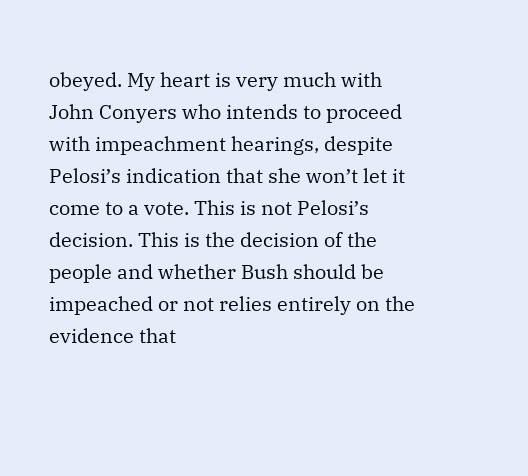obeyed. My heart is very much with John Conyers who intends to proceed with impeachment hearings, despite Pelosi’s indication that she won’t let it come to a vote. This is not Pelosi’s decision. This is the decision of the people and whether Bush should be impeached or not relies entirely on the evidence that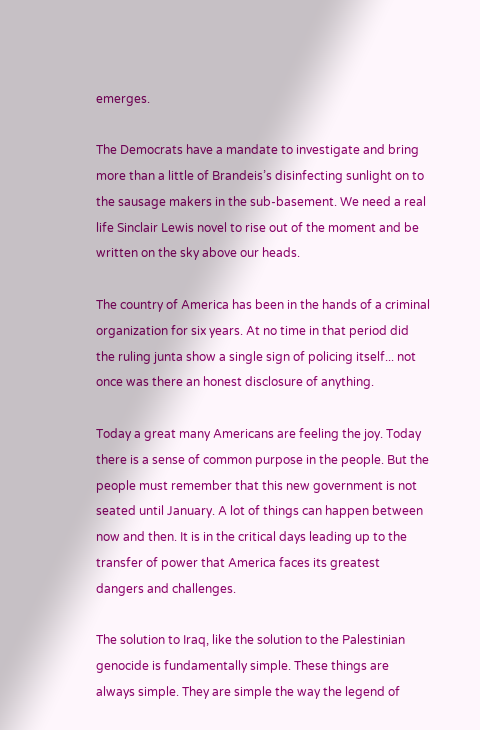emerges.

The Democrats have a mandate to investigate and bring more than a little of Brandeis’s disinfecting sunlight on to the sausage makers in the sub-basement. We need a real life Sinclair Lewis novel to rise out of the moment and be written on the sky above our heads.

The country of America has been in the hands of a criminal organization for six years. At no time in that period did the ruling junta show a single sign of policing itself... not once was there an honest disclosure of anything.

Today a great many Americans are feeling the joy. Today there is a sense of common purpose in the people. But the people must remember that this new government is not seated until January. A lot of things can happen between now and then. It is in the critical days leading up to the transfer of power that America faces its greatest dangers and challenges.

The solution to Iraq, like the solution to the Palestinian genocide is fundamentally simple. These things are always simple. They are simple the way the legend of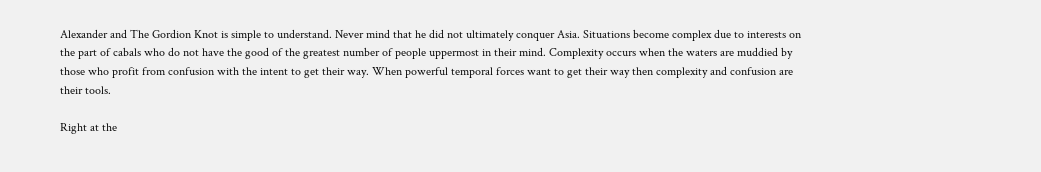Alexander and The Gordion Knot is simple to understand. Never mind that he did not ultimately conquer Asia. Situations become complex due to interests on the part of cabals who do not have the good of the greatest number of people uppermost in their mind. Complexity occurs when the waters are muddied by those who profit from confusion with the intent to get their way. When powerful temporal forces want to get their way then complexity and confusion are their tools.

Right at the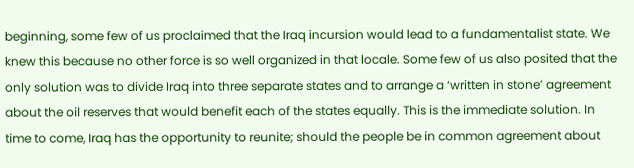beginning, some few of us proclaimed that the Iraq incursion would lead to a fundamentalist state. We knew this because no other force is so well organized in that locale. Some few of us also posited that the only solution was to divide Iraq into three separate states and to arrange a ‘written in stone’ agreement about the oil reserves that would benefit each of the states equally. This is the immediate solution. In time to come, Iraq has the opportunity to reunite; should the people be in common agreement about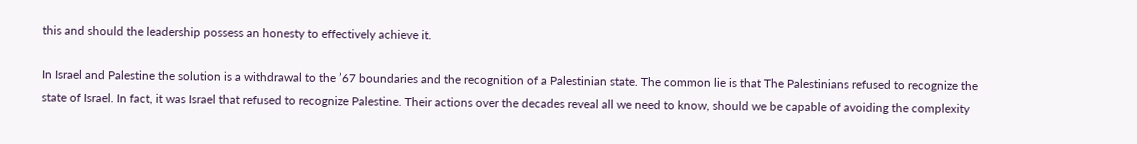this and should the leadership possess an honesty to effectively achieve it.

In Israel and Palestine the solution is a withdrawal to the ’67 boundaries and the recognition of a Palestinian state. The common lie is that The Palestinians refused to recognize the state of Israel. In fact, it was Israel that refused to recognize Palestine. Their actions over the decades reveal all we need to know, should we be capable of avoiding the complexity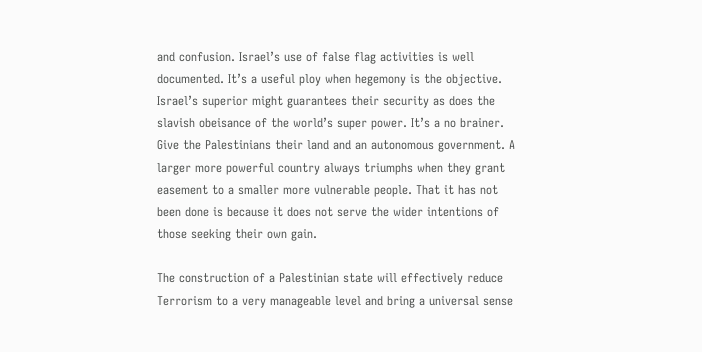and confusion. Israel’s use of false flag activities is well documented. It’s a useful ploy when hegemony is the objective. Israel’s superior might guarantees their security as does the slavish obeisance of the world’s super power. It’s a no brainer. Give the Palestinians their land and an autonomous government. A larger more powerful country always triumphs when they grant easement to a smaller more vulnerable people. That it has not been done is because it does not serve the wider intentions of those seeking their own gain.

The construction of a Palestinian state will effectively reduce Terrorism to a very manageable level and bring a universal sense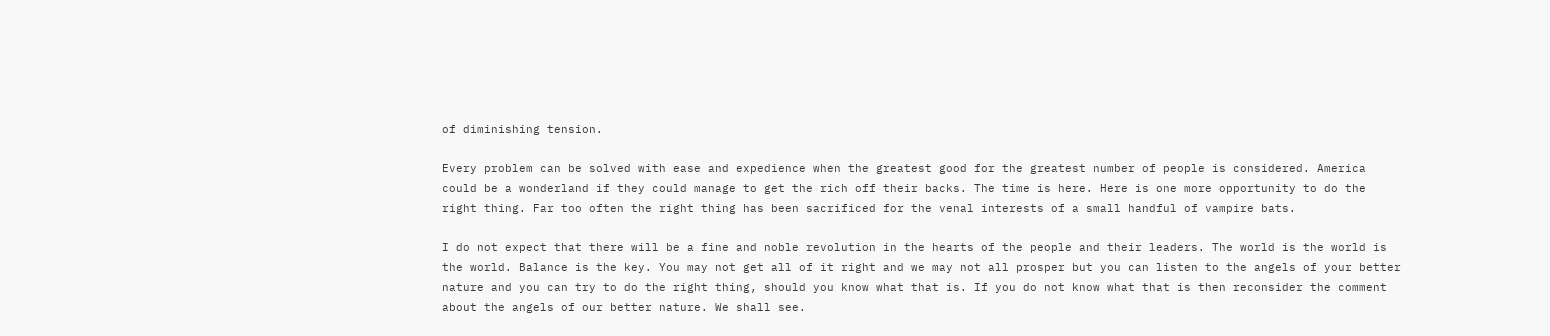of diminishing tension.

Every problem can be solved with ease and expedience when the greatest good for the greatest number of people is considered. America could be a wonderland if they could manage to get the rich off their backs. The time is here. Here is one more opportunity to do the right thing. Far too often the right thing has been sacrificed for the venal interests of a small handful of vampire bats.

I do not expect that there will be a fine and noble revolution in the hearts of the people and their leaders. The world is the world is the world. Balance is the key. You may not get all of it right and we may not all prosper but you can listen to the angels of your better nature and you can try to do the right thing, should you know what that is. If you do not know what that is then reconsider the comment about the angels of our better nature. We shall see.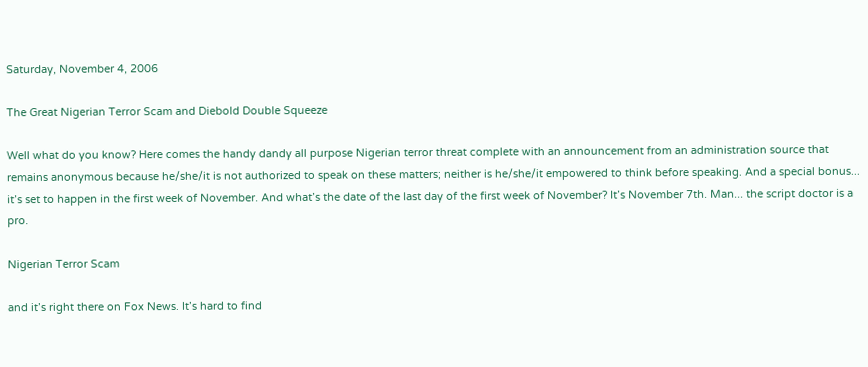Saturday, November 4, 2006

The Great Nigerian Terror Scam and Diebold Double Squeeze

Well what do you know? Here comes the handy dandy all purpose Nigerian terror threat complete with an announcement from an administration source that remains anonymous because he/she/it is not authorized to speak on these matters; neither is he/she/it empowered to think before speaking. And a special bonus... it’s set to happen in the first week of November. And what’s the date of the last day of the first week of November? It’s November 7th. Man... the script doctor is a pro.

Nigerian Terror Scam

and it’s right there on Fox News. It’s hard to find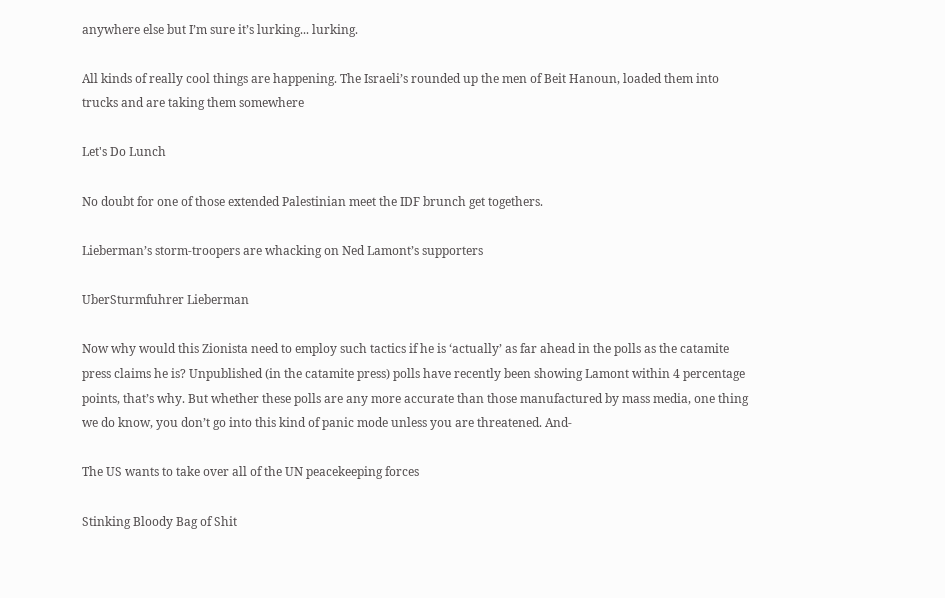anywhere else but I’m sure it’s lurking... lurking.

All kinds of really cool things are happening. The Israeli’s rounded up the men of Beit Hanoun, loaded them into trucks and are taking them somewhere

Let's Do Lunch

No doubt for one of those extended Palestinian meet the IDF brunch get togethers.

Lieberman’s storm-troopers are whacking on Ned Lamont’s supporters

UberSturmfuhrer Lieberman

Now why would this Zionista need to employ such tactics if he is ‘actually’ as far ahead in the polls as the catamite press claims he is? Unpublished (in the catamite press) polls have recently been showing Lamont within 4 percentage points, that’s why. But whether these polls are any more accurate than those manufactured by mass media, one thing we do know, you don’t go into this kind of panic mode unless you are threatened. And-

The US wants to take over all of the UN peacekeeping forces

Stinking Bloody Bag of Shit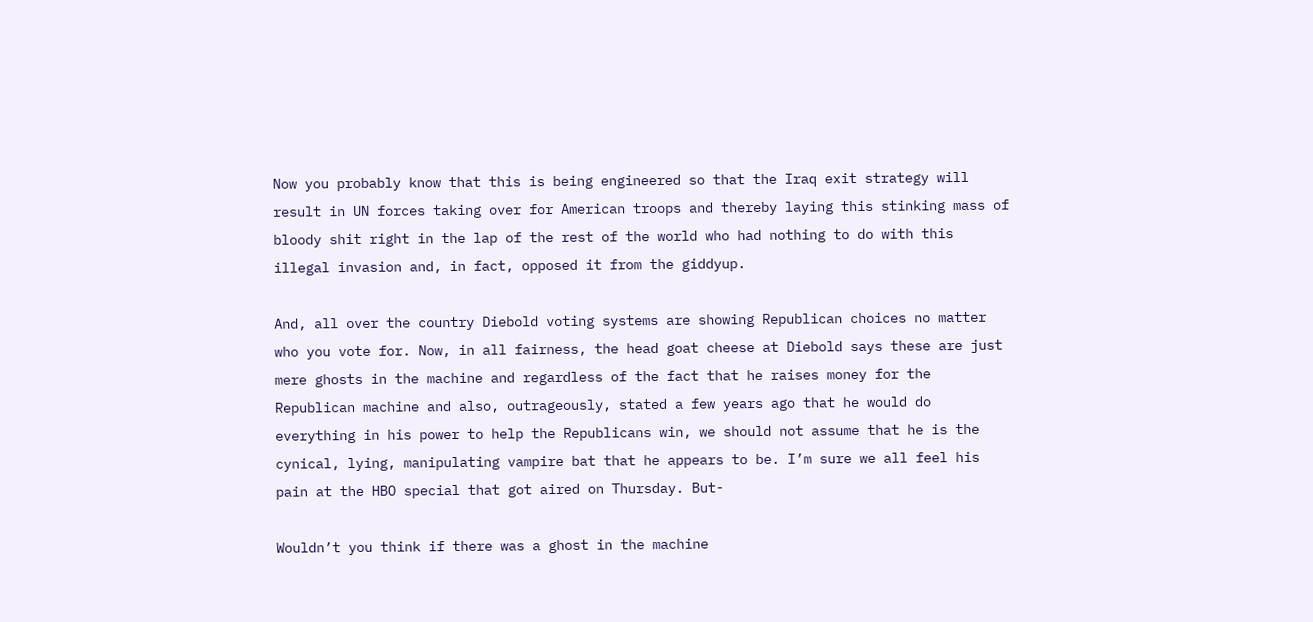Now you probably know that this is being engineered so that the Iraq exit strategy will result in UN forces taking over for American troops and thereby laying this stinking mass of bloody shit right in the lap of the rest of the world who had nothing to do with this illegal invasion and, in fact, opposed it from the giddyup.

And, all over the country Diebold voting systems are showing Republican choices no matter who you vote for. Now, in all fairness, the head goat cheese at Diebold says these are just mere ghosts in the machine and regardless of the fact that he raises money for the Republican machine and also, outrageously, stated a few years ago that he would do everything in his power to help the Republicans win, we should not assume that he is the cynical, lying, manipulating vampire bat that he appears to be. I’m sure we all feel his pain at the HBO special that got aired on Thursday. But-

Wouldn’t you think if there was a ghost in the machine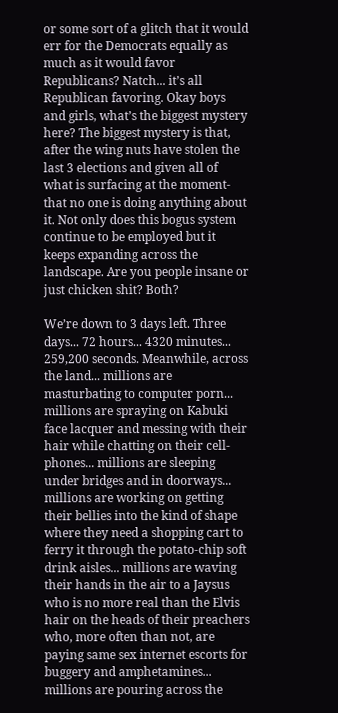or some sort of a glitch that it would err for the Democrats equally as much as it would favor Republicans? Natch... it’s all Republican favoring. Okay boys and girls, what’s the biggest mystery here? The biggest mystery is that, after the wing nuts have stolen the last 3 elections and given all of what is surfacing at the moment- that no one is doing anything about it. Not only does this bogus system continue to be employed but it keeps expanding across the landscape. Are you people insane or just chicken shit? Both?

We’re down to 3 days left. Three days... 72 hours... 4320 minutes... 259,200 seconds. Meanwhile, across the land... millions are masturbating to computer porn... millions are spraying on Kabuki face lacquer and messing with their hair while chatting on their cell-phones... millions are sleeping under bridges and in doorways... millions are working on getting their bellies into the kind of shape where they need a shopping cart to ferry it through the potato-chip soft drink aisles... millions are waving their hands in the air to a Jaysus who is no more real than the Elvis hair on the heads of their preachers who, more often than not, are paying same sex internet escorts for buggery and amphetamines... millions are pouring across the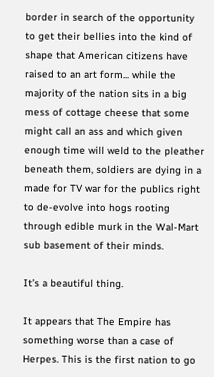border in search of the opportunity to get their bellies into the kind of shape that American citizens have raised to an art form... while the majority of the nation sits in a big mess of cottage cheese that some might call an ass and which given enough time will weld to the pleather beneath them, soldiers are dying in a made for TV war for the publics right to de-evolve into hogs rooting through edible murk in the Wal-Mart sub basement of their minds.

It’s a beautiful thing.

It appears that The Empire has something worse than a case of Herpes. This is the first nation to go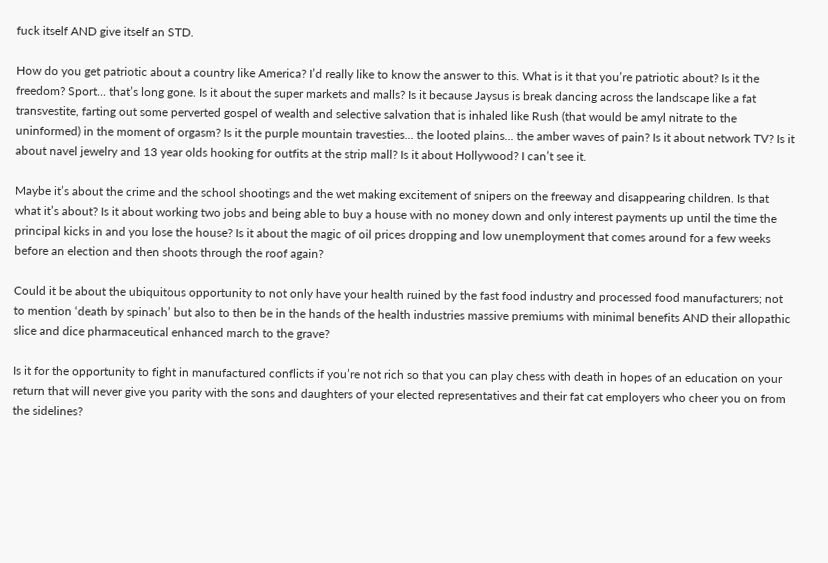fuck itself AND give itself an STD.

How do you get patriotic about a country like America? I’d really like to know the answer to this. What is it that you’re patriotic about? Is it the freedom? Sport... that’s long gone. Is it about the super markets and malls? Is it because Jaysus is break dancing across the landscape like a fat transvestite, farting out some perverted gospel of wealth and selective salvation that is inhaled like Rush (that would be amyl nitrate to the uninformed) in the moment of orgasm? Is it the purple mountain travesties... the looted plains... the amber waves of pain? Is it about network TV? Is it about navel jewelry and 13 year olds hooking for outfits at the strip mall? Is it about Hollywood? I can’t see it.

Maybe it’s about the crime and the school shootings and the wet making excitement of snipers on the freeway and disappearing children. Is that what it’s about? Is it about working two jobs and being able to buy a house with no money down and only interest payments up until the time the principal kicks in and you lose the house? Is it about the magic of oil prices dropping and low unemployment that comes around for a few weeks before an election and then shoots through the roof again?

Could it be about the ubiquitous opportunity to not only have your health ruined by the fast food industry and processed food manufacturers; not to mention ‘death by spinach’ but also to then be in the hands of the health industries massive premiums with minimal benefits AND their allopathic slice and dice pharmaceutical enhanced march to the grave?

Is it for the opportunity to fight in manufactured conflicts if you’re not rich so that you can play chess with death in hopes of an education on your return that will never give you parity with the sons and daughters of your elected representatives and their fat cat employers who cheer you on from the sidelines?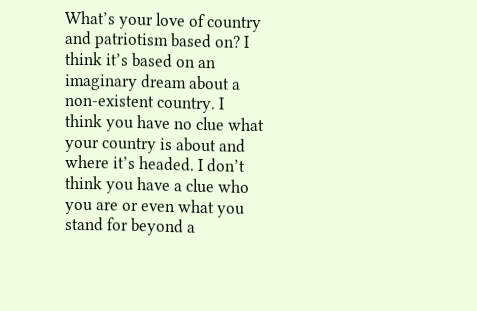What’s your love of country and patriotism based on? I think it’s based on an imaginary dream about a non-existent country. I think you have no clue what your country is about and where it’s headed. I don’t think you have a clue who you are or even what you stand for beyond a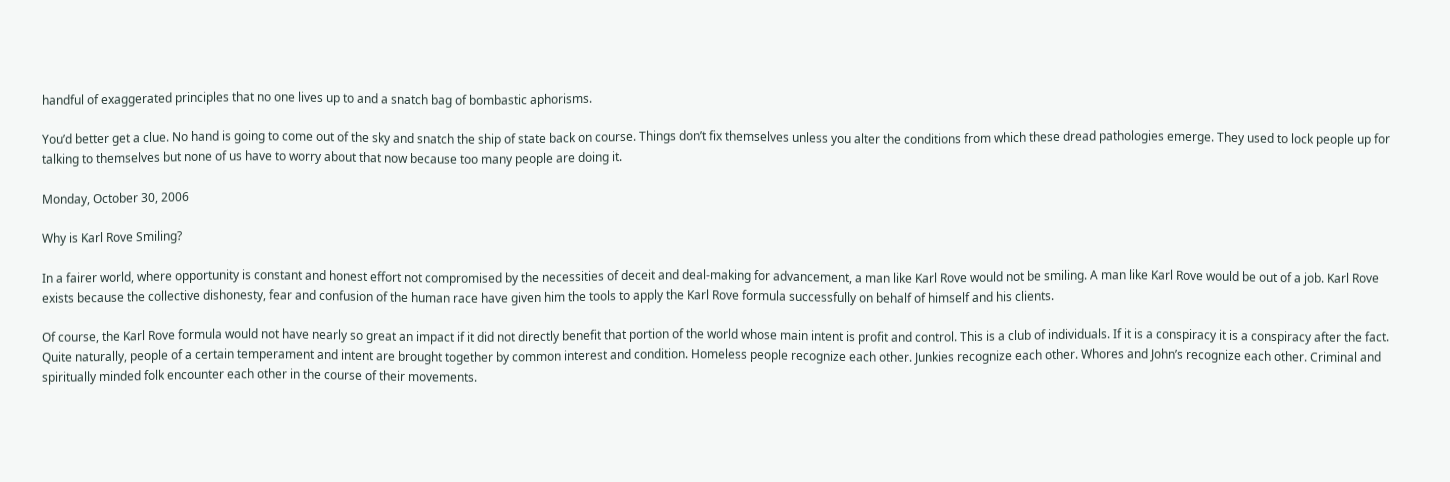handful of exaggerated principles that no one lives up to and a snatch bag of bombastic aphorisms.

You’d better get a clue. No hand is going to come out of the sky and snatch the ship of state back on course. Things don’t fix themselves unless you alter the conditions from which these dread pathologies emerge. They used to lock people up for talking to themselves but none of us have to worry about that now because too many people are doing it.

Monday, October 30, 2006

Why is Karl Rove Smiling?

In a fairer world, where opportunity is constant and honest effort not compromised by the necessities of deceit and deal-making for advancement, a man like Karl Rove would not be smiling. A man like Karl Rove would be out of a job. Karl Rove exists because the collective dishonesty, fear and confusion of the human race have given him the tools to apply the Karl Rove formula successfully on behalf of himself and his clients.

Of course, the Karl Rove formula would not have nearly so great an impact if it did not directly benefit that portion of the world whose main intent is profit and control. This is a club of individuals. If it is a conspiracy it is a conspiracy after the fact. Quite naturally, people of a certain temperament and intent are brought together by common interest and condition. Homeless people recognize each other. Junkies recognize each other. Whores and John’s recognize each other. Criminal and spiritually minded folk encounter each other in the course of their movements.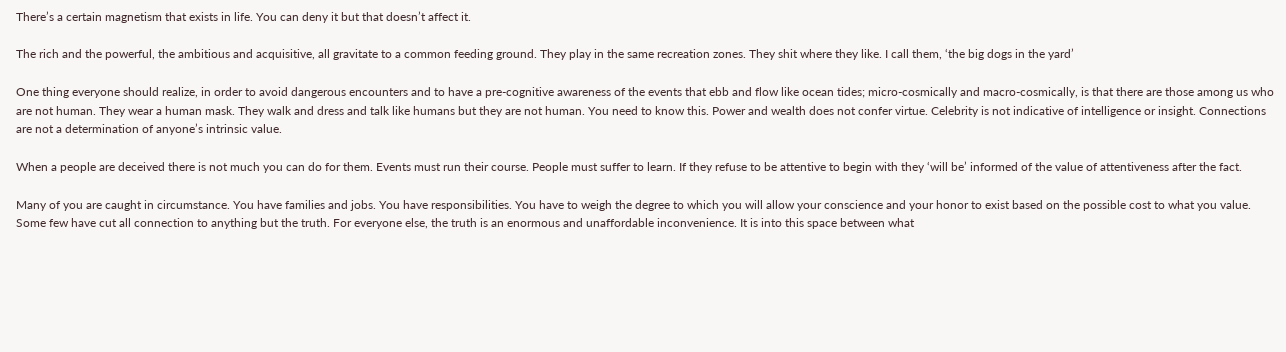There’s a certain magnetism that exists in life. You can deny it but that doesn’t affect it.

The rich and the powerful, the ambitious and acquisitive, all gravitate to a common feeding ground. They play in the same recreation zones. They shit where they like. I call them, ‘the big dogs in the yard’

One thing everyone should realize, in order to avoid dangerous encounters and to have a pre-cognitive awareness of the events that ebb and flow like ocean tides; micro-cosmically and macro-cosmically, is that there are those among us who are not human. They wear a human mask. They walk and dress and talk like humans but they are not human. You need to know this. Power and wealth does not confer virtue. Celebrity is not indicative of intelligence or insight. Connections are not a determination of anyone’s intrinsic value.

When a people are deceived there is not much you can do for them. Events must run their course. People must suffer to learn. If they refuse to be attentive to begin with they ‘will be’ informed of the value of attentiveness after the fact.

Many of you are caught in circumstance. You have families and jobs. You have responsibilities. You have to weigh the degree to which you will allow your conscience and your honor to exist based on the possible cost to what you value. Some few have cut all connection to anything but the truth. For everyone else, the truth is an enormous and unaffordable inconvenience. It is into this space between what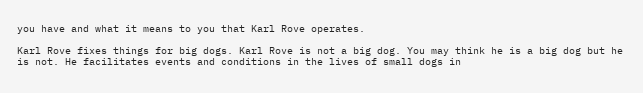you have and what it means to you that Karl Rove operates.

Karl Rove fixes things for big dogs. Karl Rove is not a big dog. You may think he is a big dog but he is not. He facilitates events and conditions in the lives of small dogs in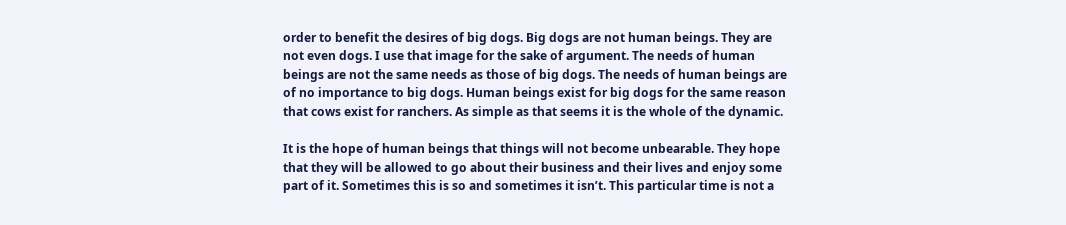order to benefit the desires of big dogs. Big dogs are not human beings. They are not even dogs. I use that image for the sake of argument. The needs of human beings are not the same needs as those of big dogs. The needs of human beings are of no importance to big dogs. Human beings exist for big dogs for the same reason that cows exist for ranchers. As simple as that seems it is the whole of the dynamic.

It is the hope of human beings that things will not become unbearable. They hope that they will be allowed to go about their business and their lives and enjoy some part of it. Sometimes this is so and sometimes it isn’t. This particular time is not a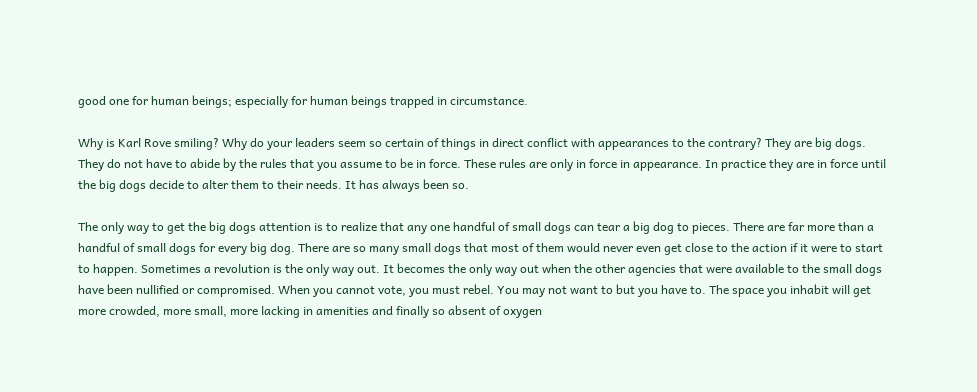good one for human beings; especially for human beings trapped in circumstance.

Why is Karl Rove smiling? Why do your leaders seem so certain of things in direct conflict with appearances to the contrary? They are big dogs. They do not have to abide by the rules that you assume to be in force. These rules are only in force in appearance. In practice they are in force until the big dogs decide to alter them to their needs. It has always been so.

The only way to get the big dogs attention is to realize that any one handful of small dogs can tear a big dog to pieces. There are far more than a handful of small dogs for every big dog. There are so many small dogs that most of them would never even get close to the action if it were to start to happen. Sometimes a revolution is the only way out. It becomes the only way out when the other agencies that were available to the small dogs have been nullified or compromised. When you cannot vote, you must rebel. You may not want to but you have to. The space you inhabit will get more crowded, more small, more lacking in amenities and finally so absent of oxygen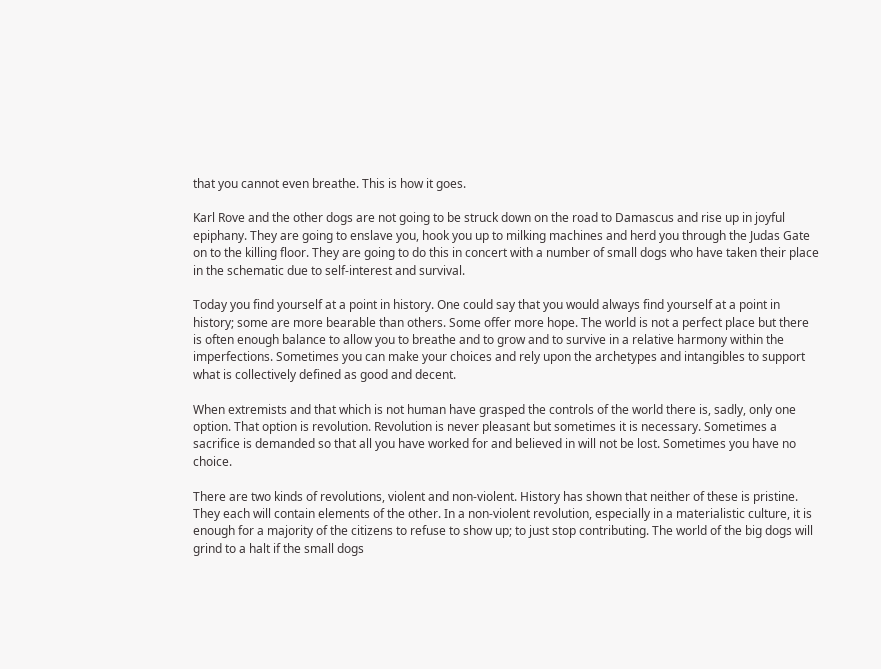that you cannot even breathe. This is how it goes.

Karl Rove and the other dogs are not going to be struck down on the road to Damascus and rise up in joyful epiphany. They are going to enslave you, hook you up to milking machines and herd you through the Judas Gate on to the killing floor. They are going to do this in concert with a number of small dogs who have taken their place in the schematic due to self-interest and survival.

Today you find yourself at a point in history. One could say that you would always find yourself at a point in history; some are more bearable than others. Some offer more hope. The world is not a perfect place but there is often enough balance to allow you to breathe and to grow and to survive in a relative harmony within the imperfections. Sometimes you can make your choices and rely upon the archetypes and intangibles to support what is collectively defined as good and decent.

When extremists and that which is not human have grasped the controls of the world there is, sadly, only one option. That option is revolution. Revolution is never pleasant but sometimes it is necessary. Sometimes a sacrifice is demanded so that all you have worked for and believed in will not be lost. Sometimes you have no choice.

There are two kinds of revolutions, violent and non-violent. History has shown that neither of these is pristine. They each will contain elements of the other. In a non-violent revolution, especially in a materialistic culture, it is enough for a majority of the citizens to refuse to show up; to just stop contributing. The world of the big dogs will grind to a halt if the small dogs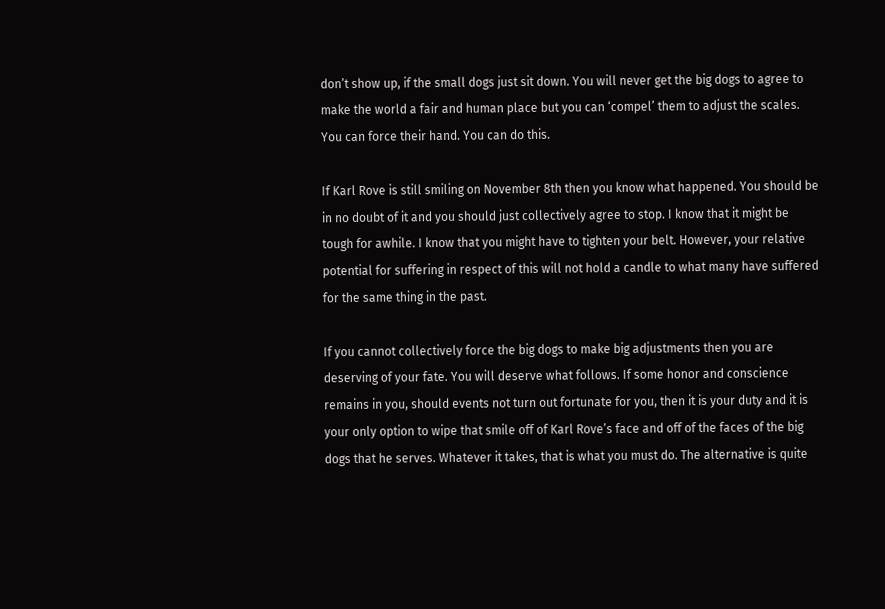don’t show up, if the small dogs just sit down. You will never get the big dogs to agree to make the world a fair and human place but you can ‘compel’ them to adjust the scales. You can force their hand. You can do this.

If Karl Rove is still smiling on November 8th then you know what happened. You should be in no doubt of it and you should just collectively agree to stop. I know that it might be tough for awhile. I know that you might have to tighten your belt. However, your relative potential for suffering in respect of this will not hold a candle to what many have suffered for the same thing in the past.

If you cannot collectively force the big dogs to make big adjustments then you are deserving of your fate. You will deserve what follows. If some honor and conscience remains in you, should events not turn out fortunate for you, then it is your duty and it is your only option to wipe that smile off of Karl Rove’s face and off of the faces of the big dogs that he serves. Whatever it takes, that is what you must do. The alternative is quite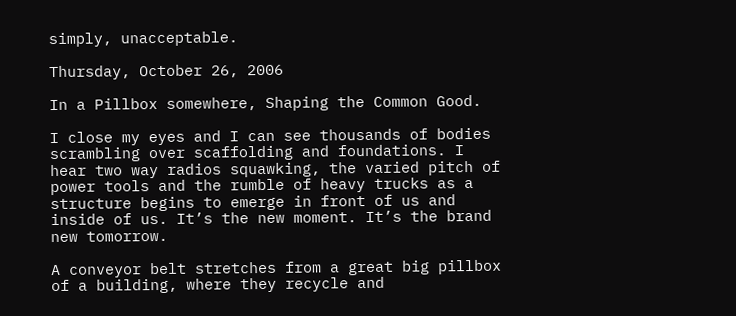simply, unacceptable.

Thursday, October 26, 2006

In a Pillbox somewhere, Shaping the Common Good.

I close my eyes and I can see thousands of bodies scrambling over scaffolding and foundations. I hear two way radios squawking, the varied pitch of power tools and the rumble of heavy trucks as a structure begins to emerge in front of us and inside of us. It’s the new moment. It’s the brand new tomorrow.

A conveyor belt stretches from a great big pillbox of a building, where they recycle and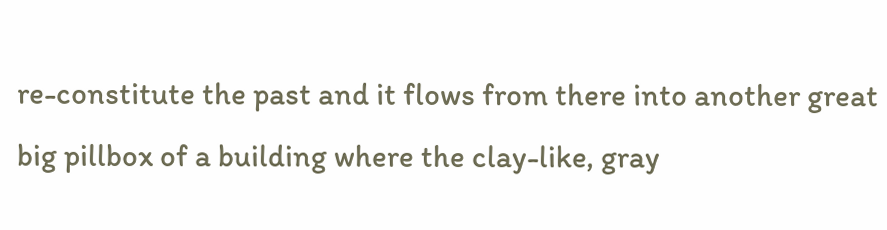re-constitute the past and it flows from there into another great big pillbox of a building where the clay-like, gray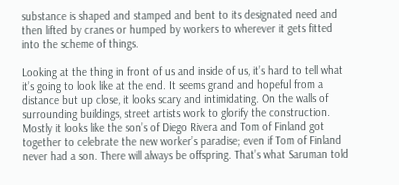substance is shaped and stamped and bent to its designated need and then lifted by cranes or humped by workers to wherever it gets fitted into the scheme of things.

Looking at the thing in front of us and inside of us, it’s hard to tell what it’s going to look like at the end. It seems grand and hopeful from a distance but up close, it looks scary and intimidating. On the walls of surrounding buildings, street artists work to glorify the construction. Mostly it looks like the son’s of Diego Rivera and Tom of Finland got together to celebrate the new worker’s paradise; even if Tom of Finland never had a son. There will always be offspring. That’s what Saruman told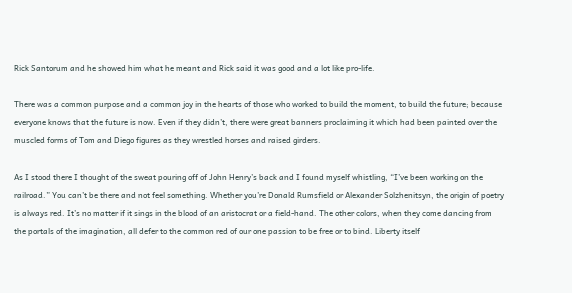Rick Santorum and he showed him what he meant and Rick said it was good and a lot like pro-life.

There was a common purpose and a common joy in the hearts of those who worked to build the moment, to build the future; because everyone knows that the future is now. Even if they didn’t, there were great banners proclaiming it which had been painted over the muscled forms of Tom and Diego figures as they wrestled horses and raised girders.

As I stood there I thought of the sweat pouring off of John Henry’s back and I found myself whistling, “I’ve been working on the railroad.” You can’t be there and not feel something. Whether you’re Donald Rumsfield or Alexander Solzhenitsyn, the origin of poetry is always red. It’s no matter if it sings in the blood of an aristocrat or a field-hand. The other colors, when they come dancing from the portals of the imagination, all defer to the common red of our one passion to be free or to bind. Liberty itself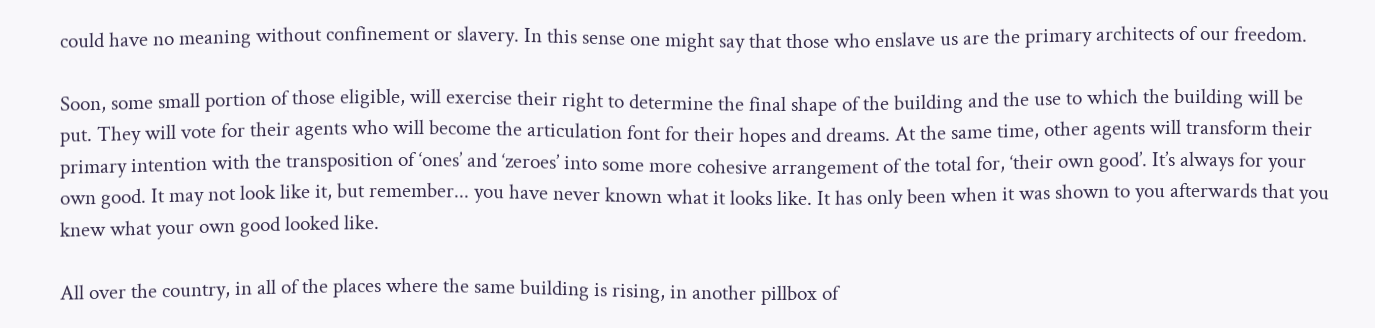could have no meaning without confinement or slavery. In this sense one might say that those who enslave us are the primary architects of our freedom.

Soon, some small portion of those eligible, will exercise their right to determine the final shape of the building and the use to which the building will be put. They will vote for their agents who will become the articulation font for their hopes and dreams. At the same time, other agents will transform their primary intention with the transposition of ‘ones’ and ‘zeroes’ into some more cohesive arrangement of the total for, ‘their own good’. It’s always for your own good. It may not look like it, but remember... you have never known what it looks like. It has only been when it was shown to you afterwards that you knew what your own good looked like.

All over the country, in all of the places where the same building is rising, in another pillbox of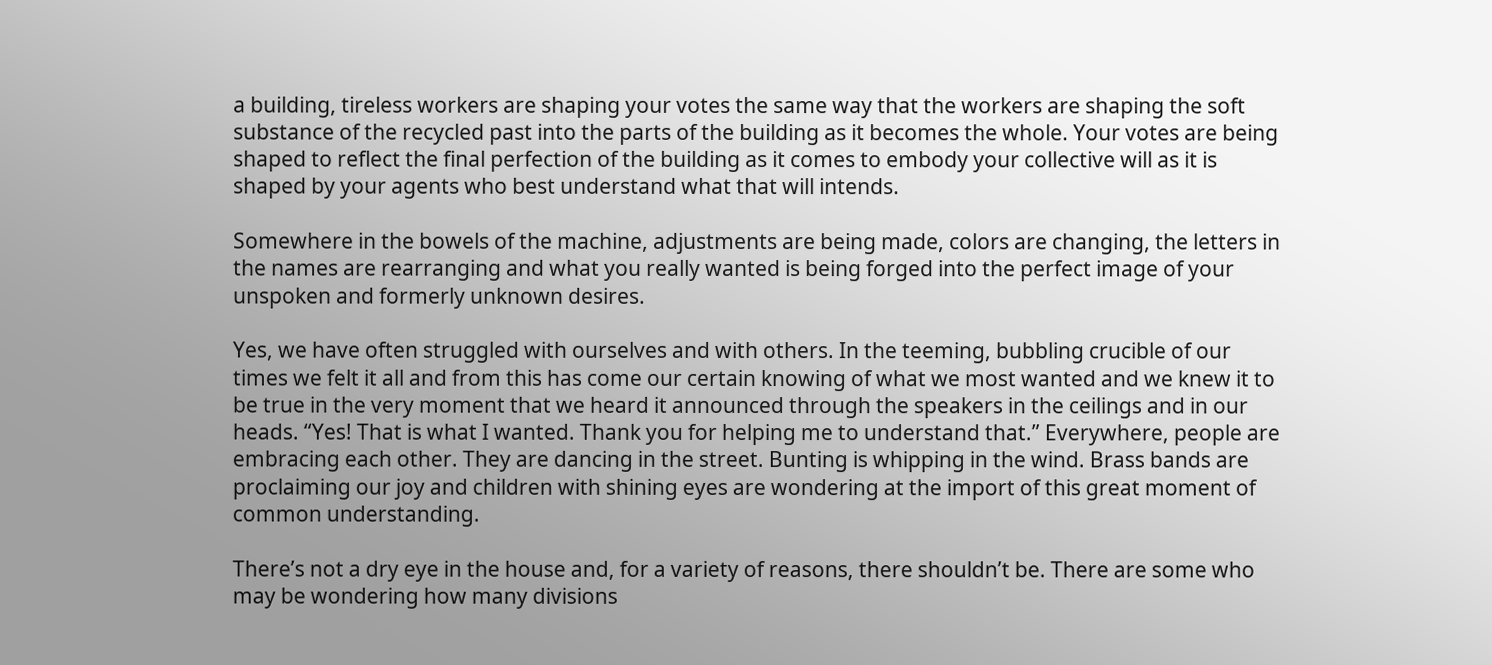a building, tireless workers are shaping your votes the same way that the workers are shaping the soft substance of the recycled past into the parts of the building as it becomes the whole. Your votes are being shaped to reflect the final perfection of the building as it comes to embody your collective will as it is shaped by your agents who best understand what that will intends.

Somewhere in the bowels of the machine, adjustments are being made, colors are changing, the letters in the names are rearranging and what you really wanted is being forged into the perfect image of your unspoken and formerly unknown desires.

Yes, we have often struggled with ourselves and with others. In the teeming, bubbling crucible of our times we felt it all and from this has come our certain knowing of what we most wanted and we knew it to be true in the very moment that we heard it announced through the speakers in the ceilings and in our heads. “Yes! That is what I wanted. Thank you for helping me to understand that.” Everywhere, people are embracing each other. They are dancing in the street. Bunting is whipping in the wind. Brass bands are proclaiming our joy and children with shining eyes are wondering at the import of this great moment of common understanding.

There’s not a dry eye in the house and, for a variety of reasons, there shouldn’t be. There are some who may be wondering how many divisions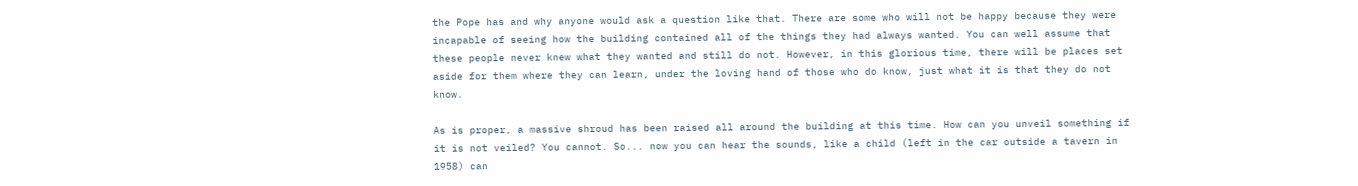the Pope has and why anyone would ask a question like that. There are some who will not be happy because they were incapable of seeing how the building contained all of the things they had always wanted. You can well assume that these people never knew what they wanted and still do not. However, in this glorious time, there will be places set aside for them where they can learn, under the loving hand of those who do know, just what it is that they do not know.

As is proper, a massive shroud has been raised all around the building at this time. How can you unveil something if it is not veiled? You cannot. So... now you can hear the sounds, like a child (left in the car outside a tavern in 1958) can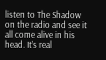listen to The Shadow on the radio and see it all come alive in his head. It’s real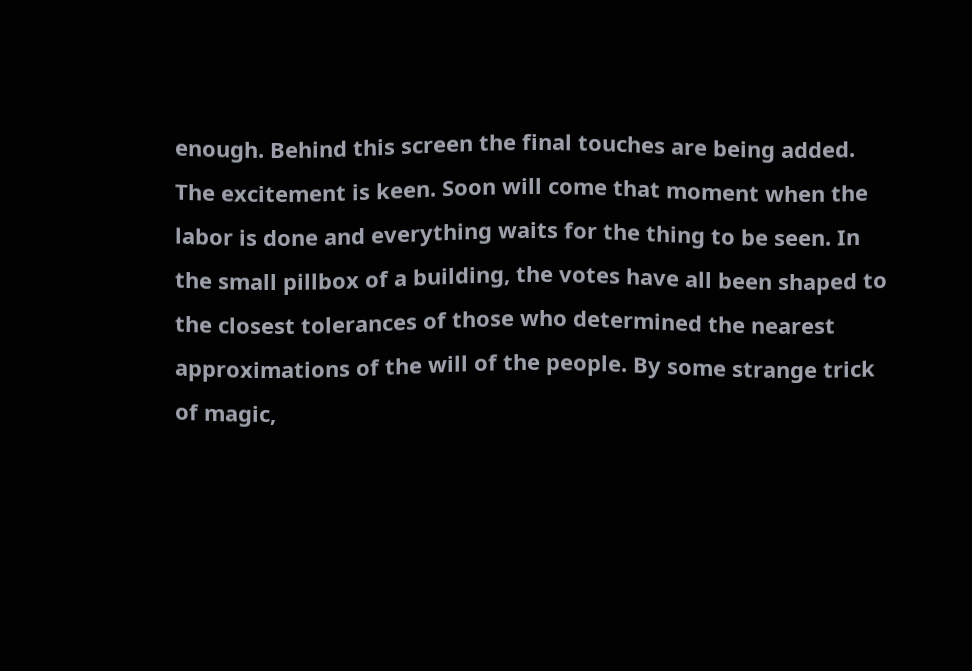enough. Behind this screen the final touches are being added. The excitement is keen. Soon will come that moment when the labor is done and everything waits for the thing to be seen. In the small pillbox of a building, the votes have all been shaped to the closest tolerances of those who determined the nearest approximations of the will of the people. By some strange trick of magic,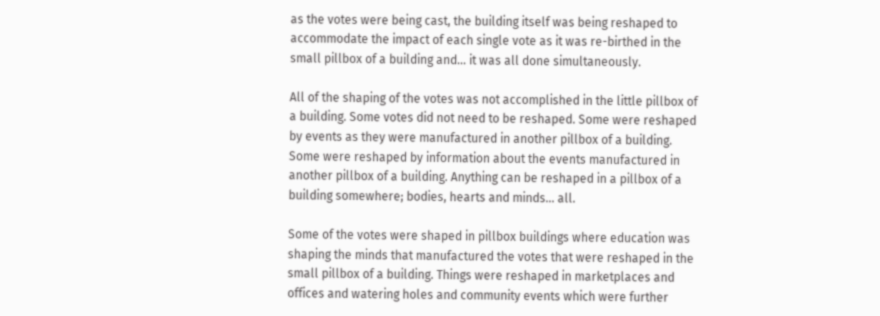as the votes were being cast, the building itself was being reshaped to accommodate the impact of each single vote as it was re-birthed in the small pillbox of a building and... it was all done simultaneously.

All of the shaping of the votes was not accomplished in the little pillbox of a building. Some votes did not need to be reshaped. Some were reshaped by events as they were manufactured in another pillbox of a building. Some were reshaped by information about the events manufactured in another pillbox of a building. Anything can be reshaped in a pillbox of a building somewhere; bodies, hearts and minds... all.

Some of the votes were shaped in pillbox buildings where education was shaping the minds that manufactured the votes that were reshaped in the small pillbox of a building. Things were reshaped in marketplaces and offices and watering holes and community events which were further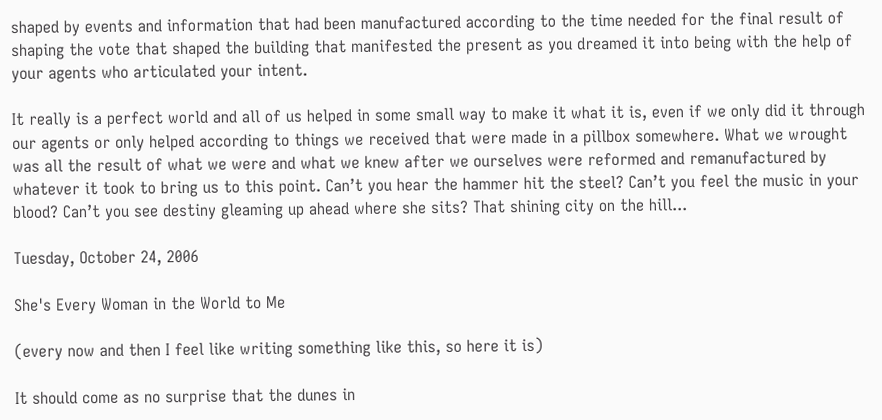shaped by events and information that had been manufactured according to the time needed for the final result of shaping the vote that shaped the building that manifested the present as you dreamed it into being with the help of your agents who articulated your intent.

It really is a perfect world and all of us helped in some small way to make it what it is, even if we only did it through our agents or only helped according to things we received that were made in a pillbox somewhere. What we wrought was all the result of what we were and what we knew after we ourselves were reformed and remanufactured by whatever it took to bring us to this point. Can’t you hear the hammer hit the steel? Can’t you feel the music in your blood? Can’t you see destiny gleaming up ahead where she sits? That shining city on the hill...

Tuesday, October 24, 2006

She's Every Woman in the World to Me

(every now and then I feel like writing something like this, so here it is)

It should come as no surprise that the dunes in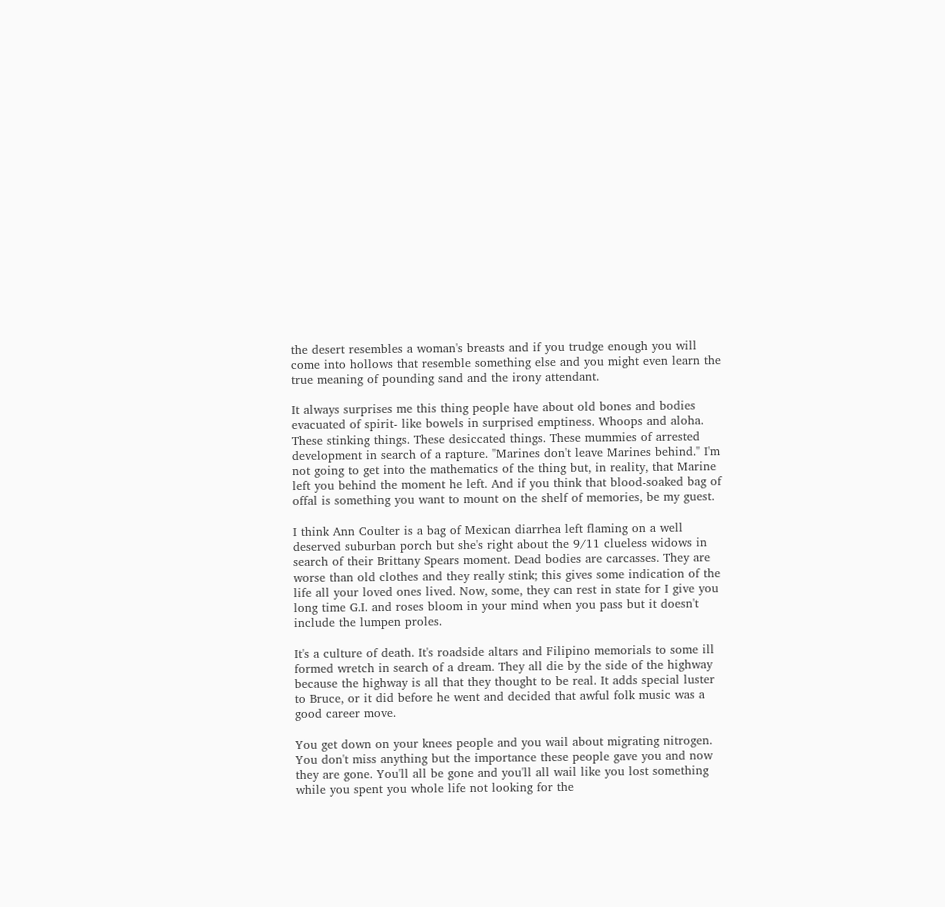the desert resembles a woman's breasts and if you trudge enough you will come into hollows that resemble something else and you might even learn the true meaning of pounding sand and the irony attendant.

It always surprises me this thing people have about old bones and bodies evacuated of spirit- like bowels in surprised emptiness. Whoops and aloha. These stinking things. These desiccated things. These mummies of arrested development in search of a rapture. "Marines don't leave Marines behind." I'm not going to get into the mathematics of the thing but, in reality, that Marine left you behind the moment he left. And if you think that blood-soaked bag of offal is something you want to mount on the shelf of memories, be my guest.

I think Ann Coulter is a bag of Mexican diarrhea left flaming on a well deserved suburban porch but she's right about the 9/11 clueless widows in search of their Brittany Spears moment. Dead bodies are carcasses. They are worse than old clothes and they really stink; this gives some indication of the life all your loved ones lived. Now, some, they can rest in state for I give you long time G.I. and roses bloom in your mind when you pass but it doesn't include the lumpen proles.

It's a culture of death. It's roadside altars and Filipino memorials to some ill formed wretch in search of a dream. They all die by the side of the highway because the highway is all that they thought to be real. It adds special luster to Bruce, or it did before he went and decided that awful folk music was a good career move.

You get down on your knees people and you wail about migrating nitrogen. You don't miss anything but the importance these people gave you and now they are gone. You'll all be gone and you'll all wail like you lost something while you spent you whole life not looking for the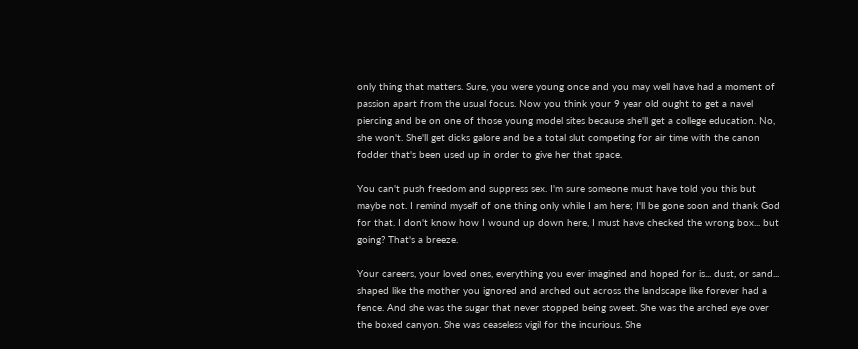only thing that matters. Sure, you were young once and you may well have had a moment of passion apart from the usual focus. Now you think your 9 year old ought to get a navel piercing and be on one of those young model sites because she'll get a college education. No, she won't. She'll get dicks galore and be a total slut competing for air time with the canon fodder that's been used up in order to give her that space.

You can't push freedom and suppress sex. I'm sure someone must have told you this but maybe not. I remind myself of one thing only while I am here; I'll be gone soon and thank God for that. I don't know how I wound up down here, I must have checked the wrong box... but going? That's a breeze.

Your careers, your loved ones, everything you ever imagined and hoped for is... dust, or sand... shaped like the mother you ignored and arched out across the landscape like forever had a fence. And she was the sugar that never stopped being sweet. She was the arched eye over the boxed canyon. She was ceaseless vigil for the incurious. She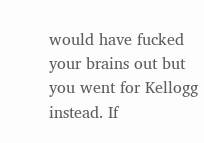would have fucked your brains out but you went for Kellogg instead. If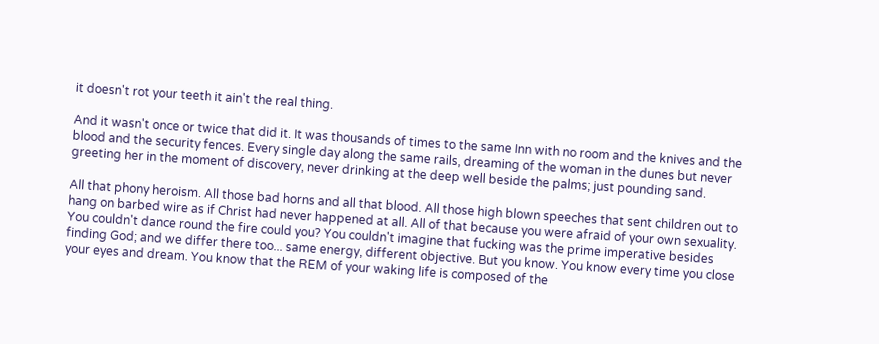it doesn't rot your teeth it ain't the real thing.

And it wasn't once or twice that did it. It was thousands of times to the same Inn with no room and the knives and the blood and the security fences. Every single day along the same rails, dreaming of the woman in the dunes but never greeting her in the moment of discovery, never drinking at the deep well beside the palms; just pounding sand.

All that phony heroism. All those bad horns and all that blood. All those high blown speeches that sent children out to hang on barbed wire as if Christ had never happened at all. All of that because you were afraid of your own sexuality. You couldn't dance round the fire could you? You couldn't imagine that fucking was the prime imperative besides finding God; and we differ there too... same energy, different objective. But you know. You know every time you close your eyes and dream. You know that the REM of your waking life is composed of the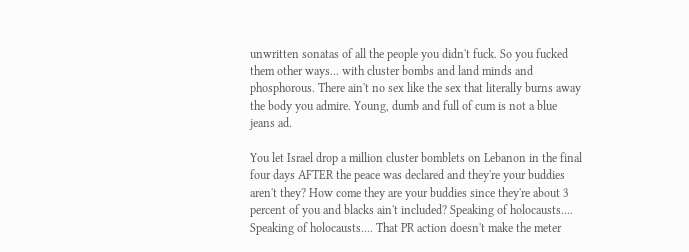unwritten sonatas of all the people you didn't fuck. So you fucked them other ways... with cluster bombs and land minds and phosphorous. There ain't no sex like the sex that literally burns away the body you admire. Young, dumb and full of cum is not a blue jeans ad.

You let Israel drop a million cluster bomblets on Lebanon in the final four days AFTER the peace was declared and they're your buddies aren't they? How come they are your buddies since they're about 3 percent of you and blacks ain't included? Speaking of holocausts.... Speaking of holocausts.... That PR action doesn't make the meter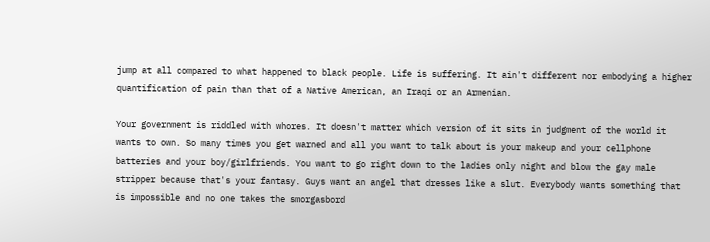jump at all compared to what happened to black people. Life is suffering. It ain't different nor embodying a higher quantification of pain than that of a Native American, an Iraqi or an Armenian.

Your government is riddled with whores. It doesn't matter which version of it sits in judgment of the world it wants to own. So many times you get warned and all you want to talk about is your makeup and your cellphone batteries and your boy/girlfriends. You want to go right down to the ladies only night and blow the gay male stripper because that's your fantasy. Guys want an angel that dresses like a slut. Everybody wants something that is impossible and no one takes the smorgasbord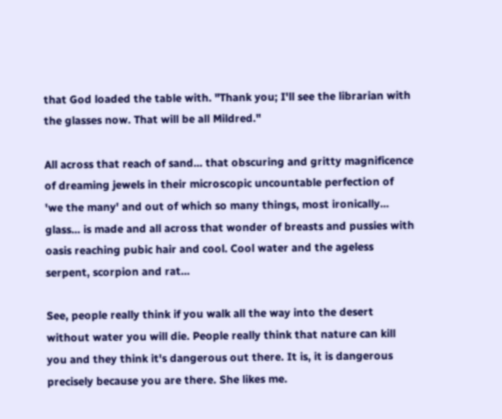that God loaded the table with. "Thank you; I'll see the librarian with the glasses now. That will be all Mildred."

All across that reach of sand... that obscuring and gritty magnificence of dreaming jewels in their microscopic uncountable perfection of 'we the many' and out of which so many things, most ironically... glass... is made and all across that wonder of breasts and pussies with oasis reaching pubic hair and cool. Cool water and the ageless serpent, scorpion and rat...

See, people really think if you walk all the way into the desert without water you will die. People really think that nature can kill you and they think it's dangerous out there. It is, it is dangerous precisely because you are there. She likes me.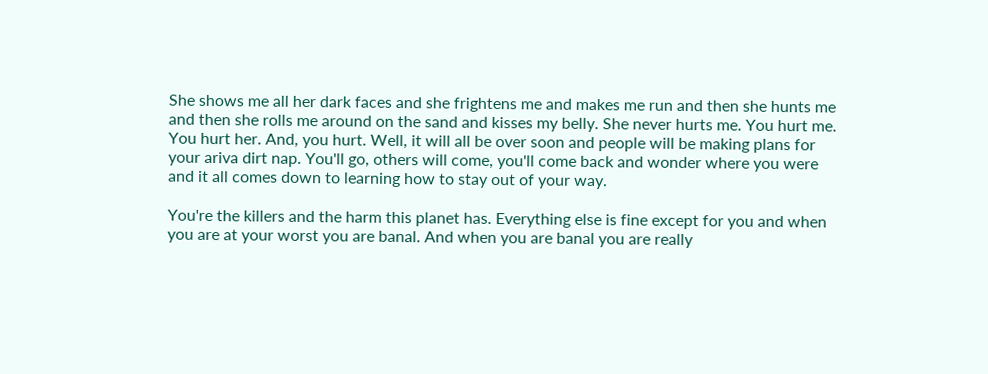She shows me all her dark faces and she frightens me and makes me run and then she hunts me and then she rolls me around on the sand and kisses my belly. She never hurts me. You hurt me. You hurt her. And, you hurt. Well, it will all be over soon and people will be making plans for your ariva dirt nap. You'll go, others will come, you'll come back and wonder where you were and it all comes down to learning how to stay out of your way.

You're the killers and the harm this planet has. Everything else is fine except for you and when you are at your worst you are banal. And when you are banal you are really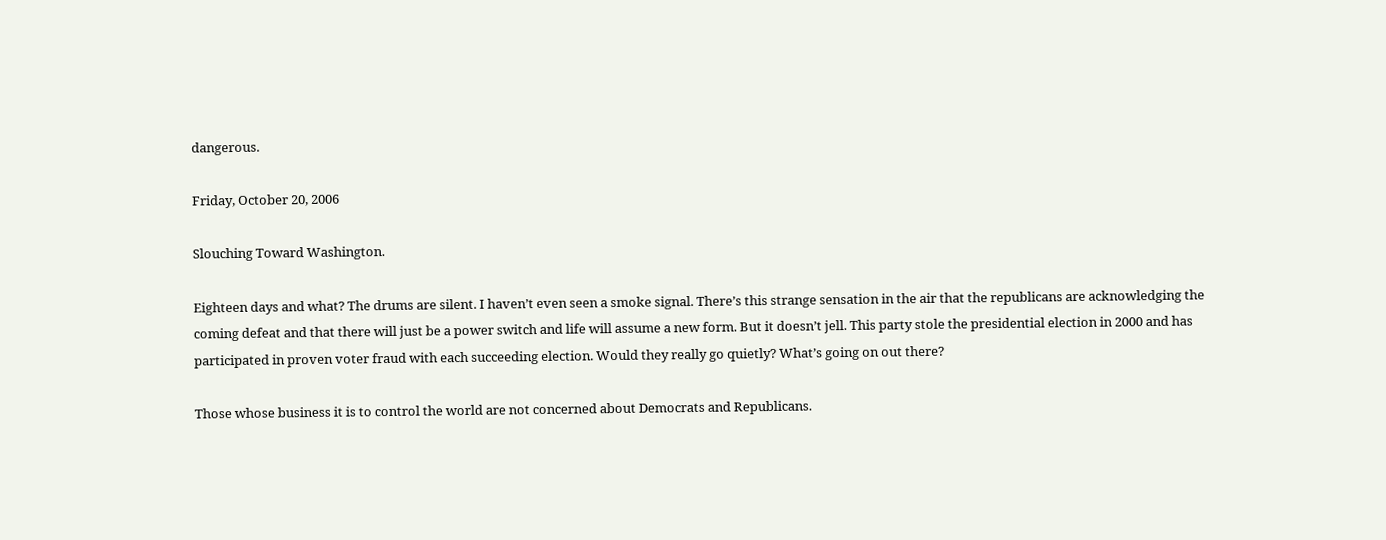dangerous.

Friday, October 20, 2006

Slouching Toward Washington.

Eighteen days and what? The drums are silent. I haven’t even seen a smoke signal. There’s this strange sensation in the air that the republicans are acknowledging the coming defeat and that there will just be a power switch and life will assume a new form. But it doesn’t jell. This party stole the presidential election in 2000 and has participated in proven voter fraud with each succeeding election. Would they really go quietly? What’s going on out there?

Those whose business it is to control the world are not concerned about Democrats and Republicans.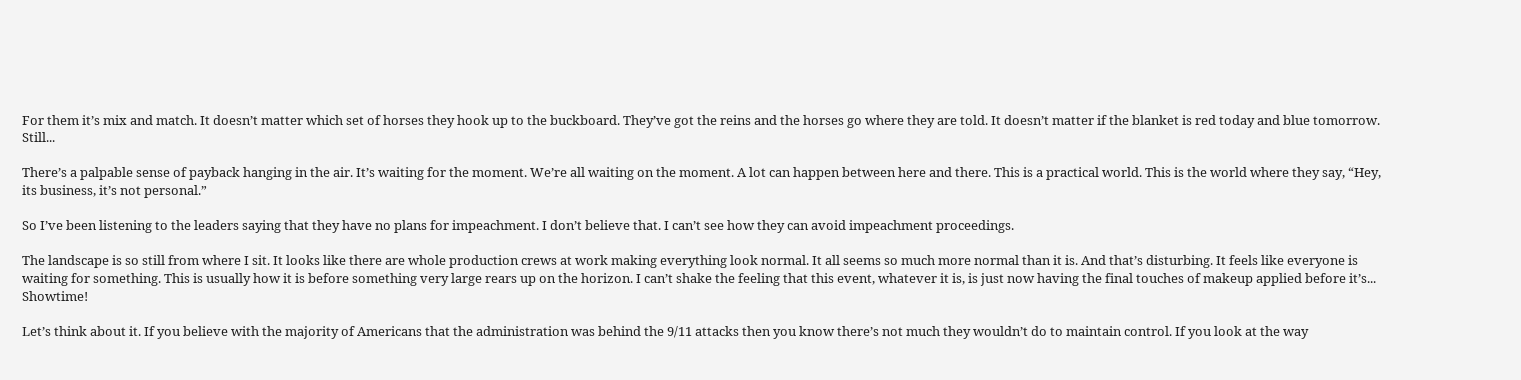For them it’s mix and match. It doesn’t matter which set of horses they hook up to the buckboard. They’ve got the reins and the horses go where they are told. It doesn’t matter if the blanket is red today and blue tomorrow. Still...

There’s a palpable sense of payback hanging in the air. It’s waiting for the moment. We’re all waiting on the moment. A lot can happen between here and there. This is a practical world. This is the world where they say, “Hey, its business, it’s not personal.”

So I’ve been listening to the leaders saying that they have no plans for impeachment. I don’t believe that. I can’t see how they can avoid impeachment proceedings.

The landscape is so still from where I sit. It looks like there are whole production crews at work making everything look normal. It all seems so much more normal than it is. And that’s disturbing. It feels like everyone is waiting for something. This is usually how it is before something very large rears up on the horizon. I can’t shake the feeling that this event, whatever it is, is just now having the final touches of makeup applied before it’s... Showtime!

Let’s think about it. If you believe with the majority of Americans that the administration was behind the 9/11 attacks then you know there’s not much they wouldn’t do to maintain control. If you look at the way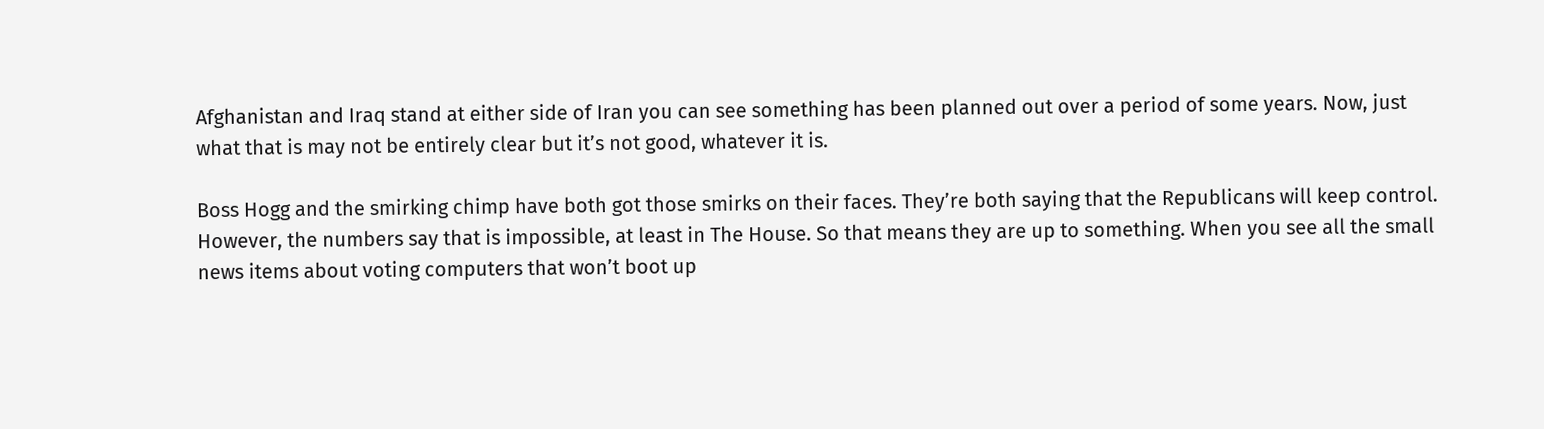Afghanistan and Iraq stand at either side of Iran you can see something has been planned out over a period of some years. Now, just what that is may not be entirely clear but it’s not good, whatever it is.

Boss Hogg and the smirking chimp have both got those smirks on their faces. They’re both saying that the Republicans will keep control. However, the numbers say that is impossible, at least in The House. So that means they are up to something. When you see all the small news items about voting computers that won’t boot up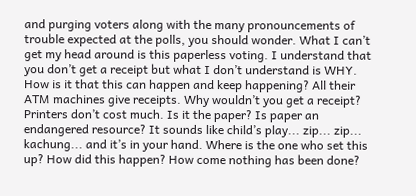and purging voters along with the many pronouncements of trouble expected at the polls, you should wonder. What I can’t get my head around is this paperless voting. I understand that you don’t get a receipt but what I don’t understand is WHY. How is it that this can happen and keep happening? All their ATM machines give receipts. Why wouldn’t you get a receipt? Printers don’t cost much. Is it the paper? Is paper an endangered resource? It sounds like child’s play... zip... zip... kachung... and it’s in your hand. Where is the one who set this up? How did this happen? How come nothing has been done?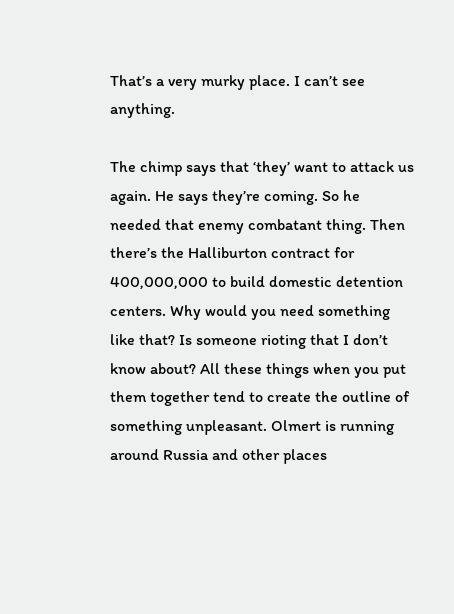That’s a very murky place. I can’t see anything.

The chimp says that ‘they’ want to attack us again. He says they’re coming. So he needed that enemy combatant thing. Then there’s the Halliburton contract for 400,000,000 to build domestic detention centers. Why would you need something like that? Is someone rioting that I don’t know about? All these things when you put them together tend to create the outline of something unpleasant. Olmert is running around Russia and other places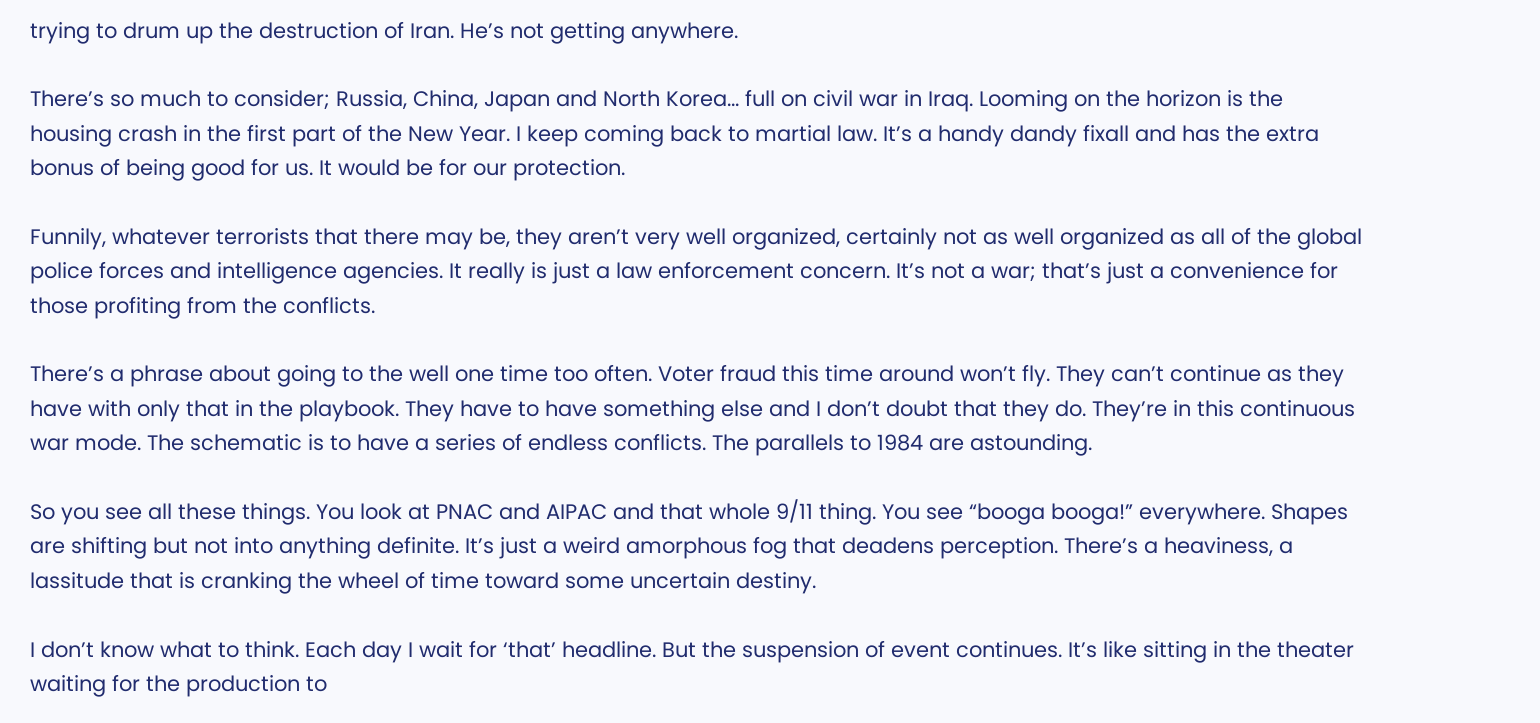trying to drum up the destruction of Iran. He’s not getting anywhere.

There’s so much to consider; Russia, China, Japan and North Korea... full on civil war in Iraq. Looming on the horizon is the housing crash in the first part of the New Year. I keep coming back to martial law. It’s a handy dandy fixall and has the extra bonus of being good for us. It would be for our protection.

Funnily, whatever terrorists that there may be, they aren’t very well organized, certainly not as well organized as all of the global police forces and intelligence agencies. It really is just a law enforcement concern. It’s not a war; that’s just a convenience for those profiting from the conflicts.

There’s a phrase about going to the well one time too often. Voter fraud this time around won’t fly. They can’t continue as they have with only that in the playbook. They have to have something else and I don’t doubt that they do. They’re in this continuous war mode. The schematic is to have a series of endless conflicts. The parallels to 1984 are astounding.

So you see all these things. You look at PNAC and AIPAC and that whole 9/11 thing. You see “booga booga!” everywhere. Shapes are shifting but not into anything definite. It’s just a weird amorphous fog that deadens perception. There’s a heaviness, a lassitude that is cranking the wheel of time toward some uncertain destiny.

I don’t know what to think. Each day I wait for ‘that’ headline. But the suspension of event continues. It’s like sitting in the theater waiting for the production to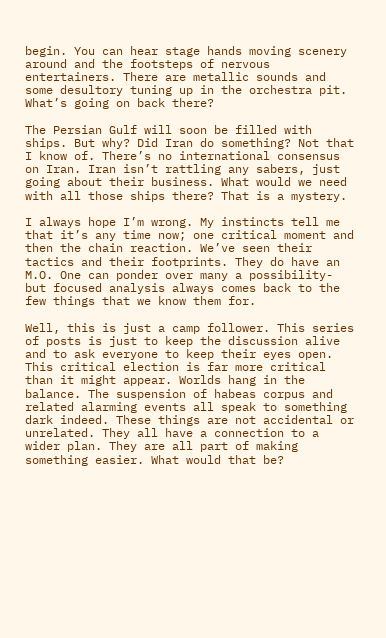begin. You can hear stage hands moving scenery around and the footsteps of nervous entertainers. There are metallic sounds and some desultory tuning up in the orchestra pit. What’s going on back there?

The Persian Gulf will soon be filled with ships. But why? Did Iran do something? Not that I know of. There’s no international consensus on Iran. Iran isn’t rattling any sabers, just going about their business. What would we need with all those ships there? That is a mystery.

I always hope I’m wrong. My instincts tell me that it’s any time now; one critical moment and then the chain reaction. We’ve seen their tactics and their footprints. They do have an M.O. One can ponder over many a possibility- but focused analysis always comes back to the few things that we know them for.

Well, this is just a camp follower. This series of posts is just to keep the discussion alive and to ask everyone to keep their eyes open. This critical election is far more critical than it might appear. Worlds hang in the balance. The suspension of habeas corpus and related alarming events all speak to something dark indeed. These things are not accidental or unrelated. They all have a connection to a wider plan. They are all part of making something easier. What would that be?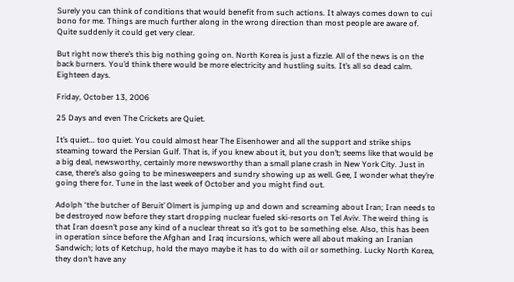Surely you can think of conditions that would benefit from such actions. It always comes down to cui bono for me. Things are much further along in the wrong direction than most people are aware of. Quite suddenly it could get very clear.

But right now there’s this big nothing going on. North Korea is just a fizzle. All of the news is on the back burners. You’d think there would be more electricity and hustling suits. It’s all so dead calm. Eighteen days.

Friday, October 13, 2006

25 Days and even The Crickets are Quiet.

It’s quiet... too quiet. You could almost hear The Eisenhower and all the support and strike ships steaming toward the Persian Gulf. That is, if you knew about it, but you don’t; seems like that would be a big deal, newsworthy, certainly more newsworthy than a small plane crash in New York City. Just in case, there’s also going to be minesweepers and sundry showing up as well. Gee, I wonder what they’re going there for. Tune in the last week of October and you might find out.

Adolph ‘the butcher of Beruit’ Olmert is jumping up and down and screaming about Iran; Iran needs to be destroyed now before they start dropping nuclear fueled ski-resorts on Tel Aviv. The weird thing is that Iran doesn’t pose any kind of a nuclear threat so it’s got to be something else. Also, this has been in operation since before the Afghan and Iraq incursions, which were all about making an Iranian Sandwich; lots of Ketchup, hold the mayo maybe it has to do with oil or something. Lucky North Korea, they don’t have any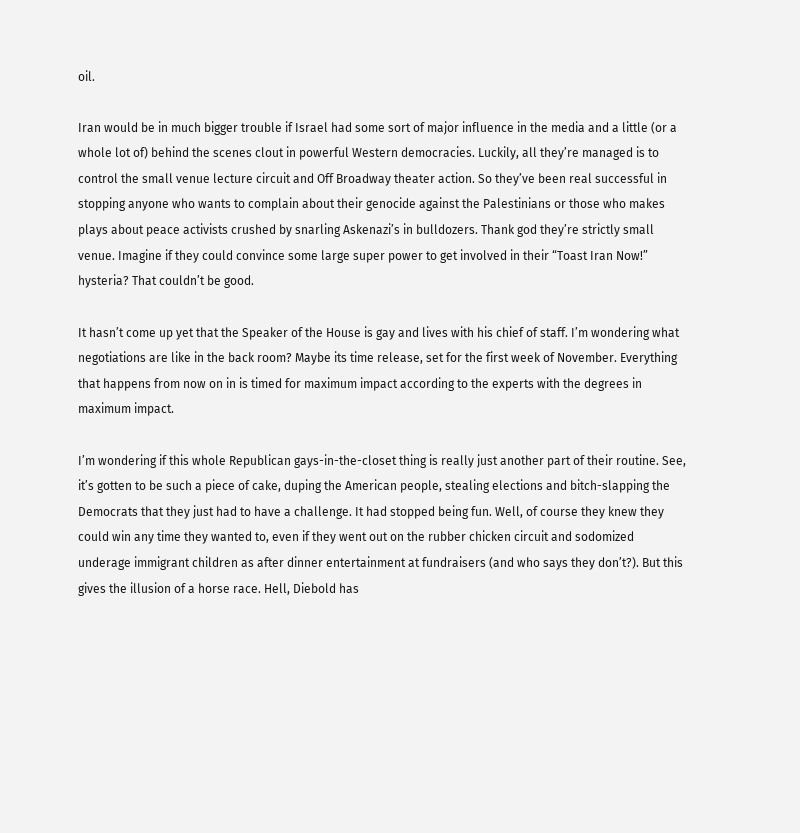oil.

Iran would be in much bigger trouble if Israel had some sort of major influence in the media and a little (or a whole lot of) behind the scenes clout in powerful Western democracies. Luckily, all they’re managed is to control the small venue lecture circuit and Off Broadway theater action. So they’ve been real successful in stopping anyone who wants to complain about their genocide against the Palestinians or those who makes plays about peace activists crushed by snarling Askenazi’s in bulldozers. Thank god they’re strictly small venue. Imagine if they could convince some large super power to get involved in their “Toast Iran Now!” hysteria? That couldn’t be good.

It hasn’t come up yet that the Speaker of the House is gay and lives with his chief of staff. I’m wondering what negotiations are like in the back room? Maybe its time release, set for the first week of November. Everything that happens from now on in is timed for maximum impact according to the experts with the degrees in maximum impact.

I’m wondering if this whole Republican gays-in-the-closet thing is really just another part of their routine. See, it’s gotten to be such a piece of cake, duping the American people, stealing elections and bitch-slapping the Democrats that they just had to have a challenge. It had stopped being fun. Well, of course they knew they could win any time they wanted to, even if they went out on the rubber chicken circuit and sodomized underage immigrant children as after dinner entertainment at fundraisers (and who says they don’t?). But this gives the illusion of a horse race. Hell, Diebold has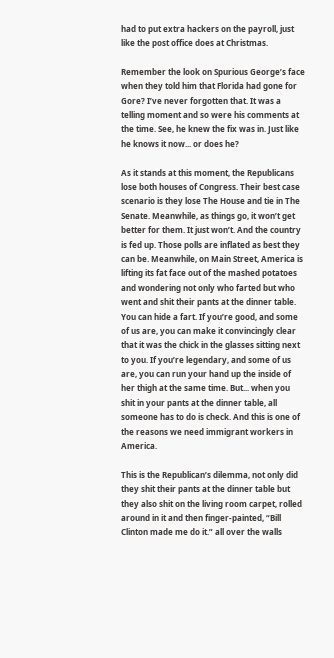had to put extra hackers on the payroll, just like the post office does at Christmas.

Remember the look on Spurious George’s face when they told him that Florida had gone for Gore? I’ve never forgotten that. It was a telling moment and so were his comments at the time. See, he knew the fix was in. Just like he knows it now... or does he?

As it stands at this moment, the Republicans lose both houses of Congress. Their best case scenario is they lose The House and tie in The Senate. Meanwhile, as things go, it won’t get better for them. It just won’t. And the country is fed up. Those polls are inflated as best they can be. Meanwhile, on Main Street, America is lifting its fat face out of the mashed potatoes and wondering not only who farted but who went and shit their pants at the dinner table. You can hide a fart. If you’re good, and some of us are, you can make it convincingly clear that it was the chick in the glasses sitting next to you. If you’re legendary, and some of us are, you can run your hand up the inside of her thigh at the same time. But... when you shit in your pants at the dinner table, all someone has to do is check. And this is one of the reasons we need immigrant workers in America.

This is the Republican’s dilemma, not only did they shit their pants at the dinner table but they also shit on the living room carpet, rolled around in it and then finger-painted, “Bill Clinton made me do it.” all over the walls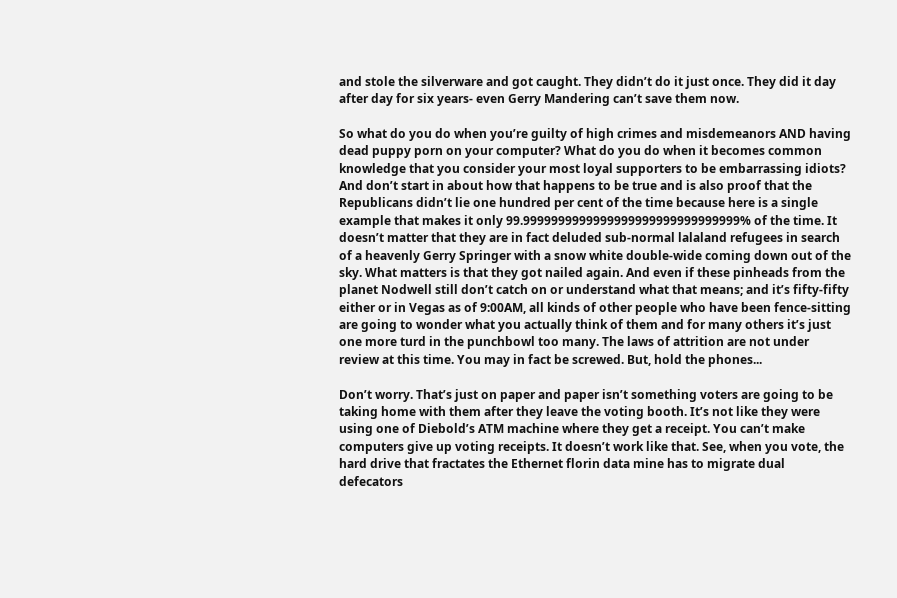and stole the silverware and got caught. They didn’t do it just once. They did it day after day for six years- even Gerry Mandering can’t save them now.

So what do you do when you’re guilty of high crimes and misdemeanors AND having dead puppy porn on your computer? What do you do when it becomes common knowledge that you consider your most loyal supporters to be embarrassing idiots? And don’t start in about how that happens to be true and is also proof that the Republicans didn’t lie one hundred per cent of the time because here is a single example that makes it only 99.9999999999999999999999999999999% of the time. It doesn’t matter that they are in fact deluded sub-normal lalaland refugees in search of a heavenly Gerry Springer with a snow white double-wide coming down out of the sky. What matters is that they got nailed again. And even if these pinheads from the planet Nodwell still don’t catch on or understand what that means; and it’s fifty-fifty either or in Vegas as of 9:00AM, all kinds of other people who have been fence-sitting are going to wonder what you actually think of them and for many others it’s just one more turd in the punchbowl too many. The laws of attrition are not under review at this time. You may in fact be screwed. But, hold the phones...

Don’t worry. That’s just on paper and paper isn’t something voters are going to be taking home with them after they leave the voting booth. It’s not like they were using one of Diebold’s ATM machine where they get a receipt. You can’t make computers give up voting receipts. It doesn’t work like that. See, when you vote, the hard drive that fractates the Ethernet florin data mine has to migrate dual defecators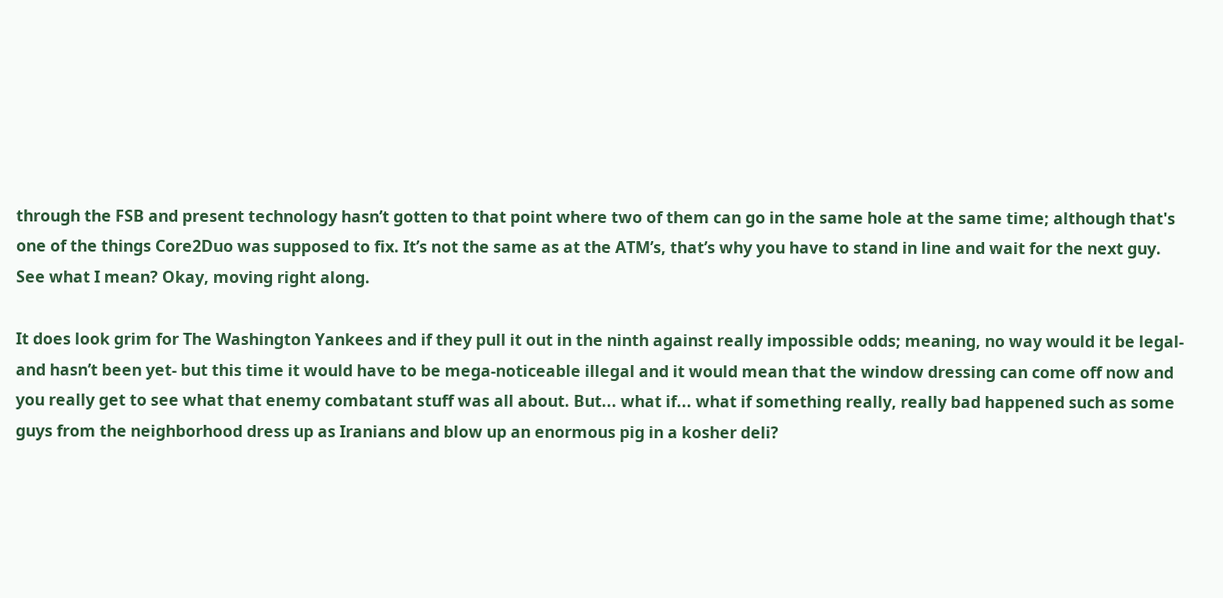through the FSB and present technology hasn’t gotten to that point where two of them can go in the same hole at the same time; although that's one of the things Core2Duo was supposed to fix. It’s not the same as at the ATM’s, that’s why you have to stand in line and wait for the next guy. See what I mean? Okay, moving right along.

It does look grim for The Washington Yankees and if they pull it out in the ninth against really impossible odds; meaning, no way would it be legal- and hasn’t been yet- but this time it would have to be mega-noticeable illegal and it would mean that the window dressing can come off now and you really get to see what that enemy combatant stuff was all about. But... what if... what if something really, really bad happened such as some guys from the neighborhood dress up as Iranians and blow up an enormous pig in a kosher deli?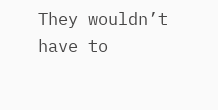They wouldn’t have to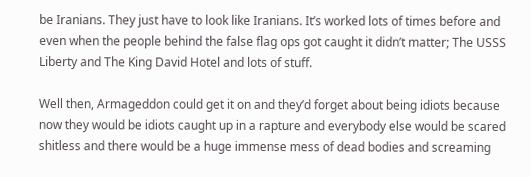be Iranians. They just have to look like Iranians. It’s worked lots of times before and even when the people behind the false flag ops got caught it didn’t matter; The USSS Liberty and The King David Hotel and lots of stuff.

Well then, Armageddon could get it on and they’d forget about being idiots because now they would be idiots caught up in a rapture and everybody else would be scared shitless and there would be a huge immense mess of dead bodies and screaming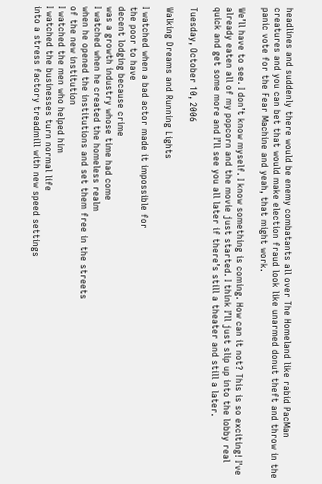headlines and suddenly there would be enemy combatants all over The Homeland like rabid PacMan creatures and you can bet that would make election fraud look like unarmed donut theft and throw in the panic vote for the Fear Machine and yeah, that might work.

We’ll have to see. I don’t know myself. I know something is coming. How can it not? This is so exciting! I've already eaten all of my popcorn and the movie just started. I think I’ll just slip up into the lobby real quick and get some more and I’ll see you all later if there’s still a theater and still a later.

Tuesday, October 10, 2006

Walking Dreams and Running Lights

I watched when a bad actor made it impossible for
the poor to have
decent lodging because crime
was a growth industry whose time had come
I watched when he created the homeless realm
when he opened the institutions and set them free in the streets
of the new institution
I watched the men who helped him
I watched the businesses turn normal life
into a stress factory treadmill with new speed settings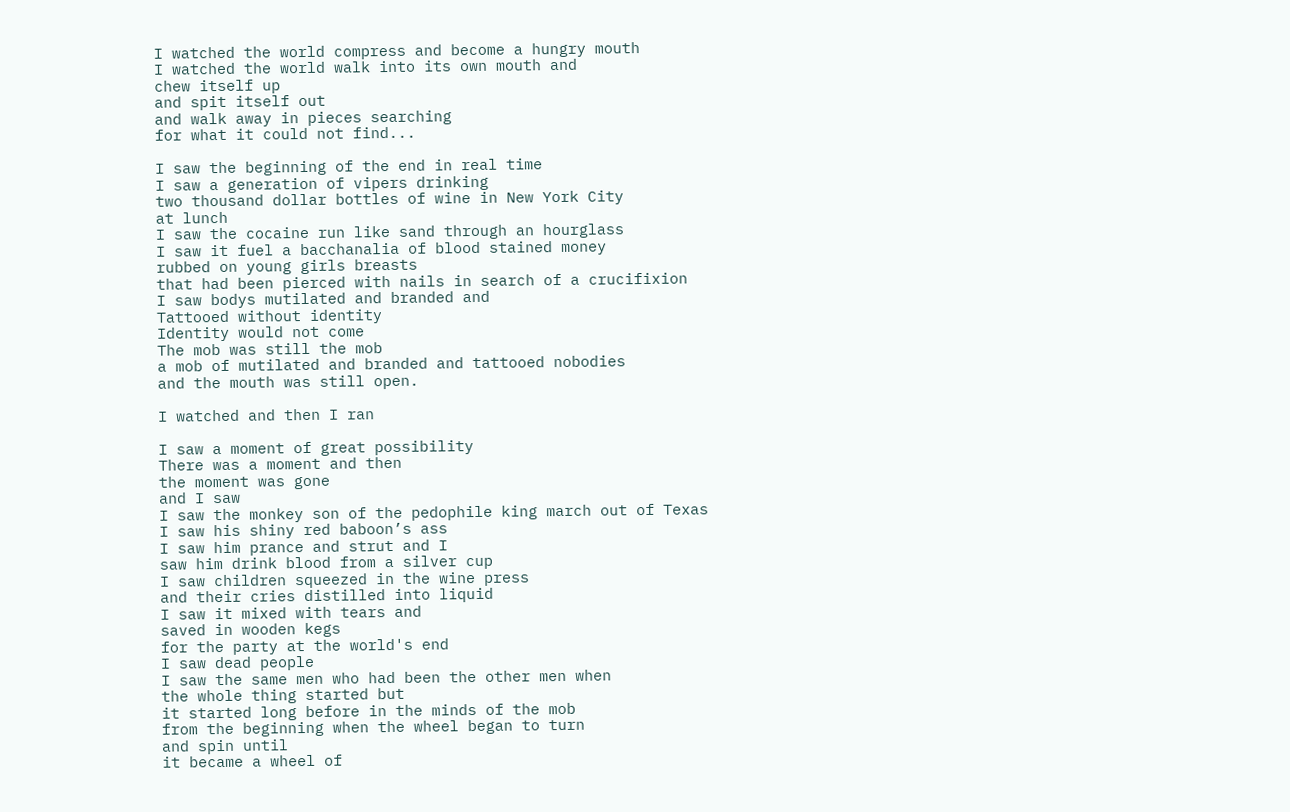I watched the world compress and become a hungry mouth
I watched the world walk into its own mouth and
chew itself up
and spit itself out
and walk away in pieces searching
for what it could not find...

I saw the beginning of the end in real time
I saw a generation of vipers drinking
two thousand dollar bottles of wine in New York City
at lunch
I saw the cocaine run like sand through an hourglass
I saw it fuel a bacchanalia of blood stained money
rubbed on young girls breasts
that had been pierced with nails in search of a crucifixion
I saw bodys mutilated and branded and
Tattooed without identity
Identity would not come
The mob was still the mob
a mob of mutilated and branded and tattooed nobodies
and the mouth was still open.

I watched and then I ran

I saw a moment of great possibility
There was a moment and then
the moment was gone
and I saw
I saw the monkey son of the pedophile king march out of Texas
I saw his shiny red baboon’s ass
I saw him prance and strut and I
saw him drink blood from a silver cup
I saw children squeezed in the wine press
and their cries distilled into liquid
I saw it mixed with tears and
saved in wooden kegs
for the party at the world's end
I saw dead people
I saw the same men who had been the other men when
the whole thing started but
it started long before in the minds of the mob
from the beginning when the wheel began to turn
and spin until
it became a wheel of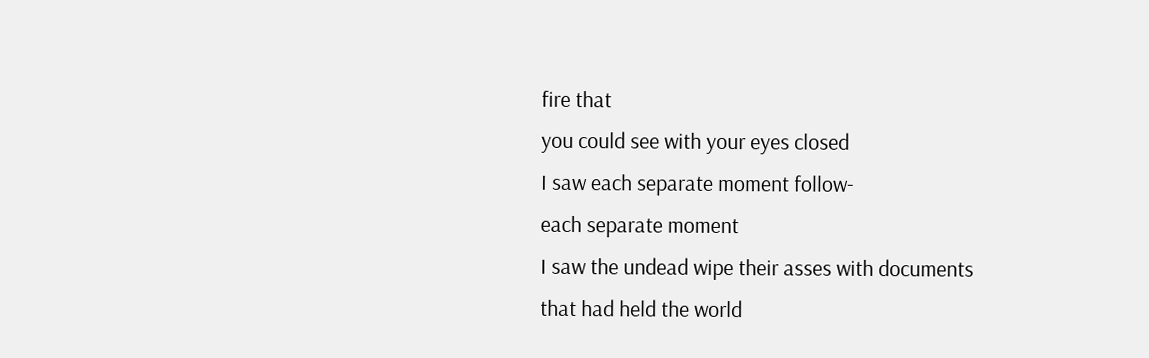fire that
you could see with your eyes closed
I saw each separate moment follow-
each separate moment
I saw the undead wipe their asses with documents
that had held the world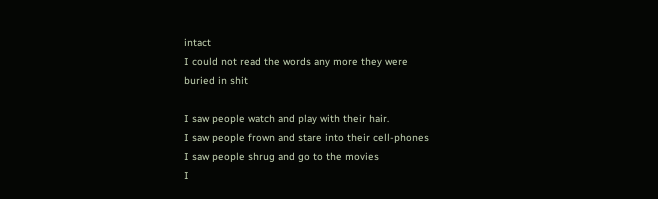intact
I could not read the words any more they were
buried in shit

I saw people watch and play with their hair.
I saw people frown and stare into their cell-phones
I saw people shrug and go to the movies
I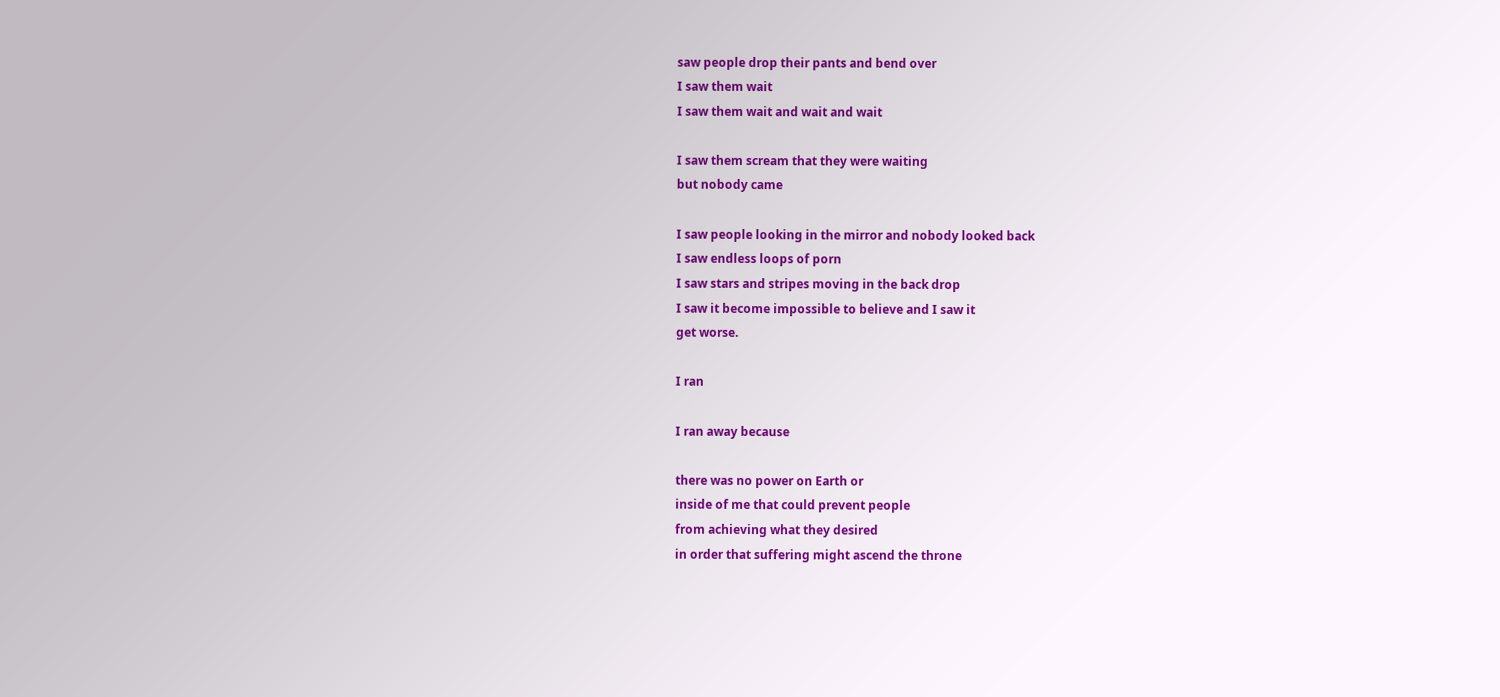saw people drop their pants and bend over
I saw them wait
I saw them wait and wait and wait

I saw them scream that they were waiting
but nobody came

I saw people looking in the mirror and nobody looked back
I saw endless loops of porn
I saw stars and stripes moving in the back drop
I saw it become impossible to believe and I saw it
get worse.

I ran

I ran away because

there was no power on Earth or
inside of me that could prevent people
from achieving what they desired
in order that suffering might ascend the throne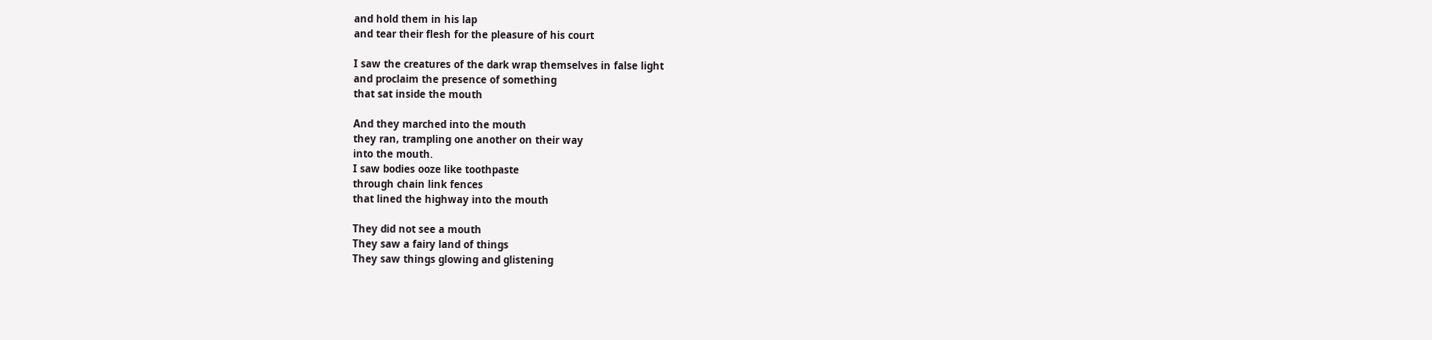and hold them in his lap
and tear their flesh for the pleasure of his court

I saw the creatures of the dark wrap themselves in false light
and proclaim the presence of something
that sat inside the mouth

And they marched into the mouth
they ran, trampling one another on their way
into the mouth.
I saw bodies ooze like toothpaste
through chain link fences
that lined the highway into the mouth

They did not see a mouth
They saw a fairy land of things
They saw things glowing and glistening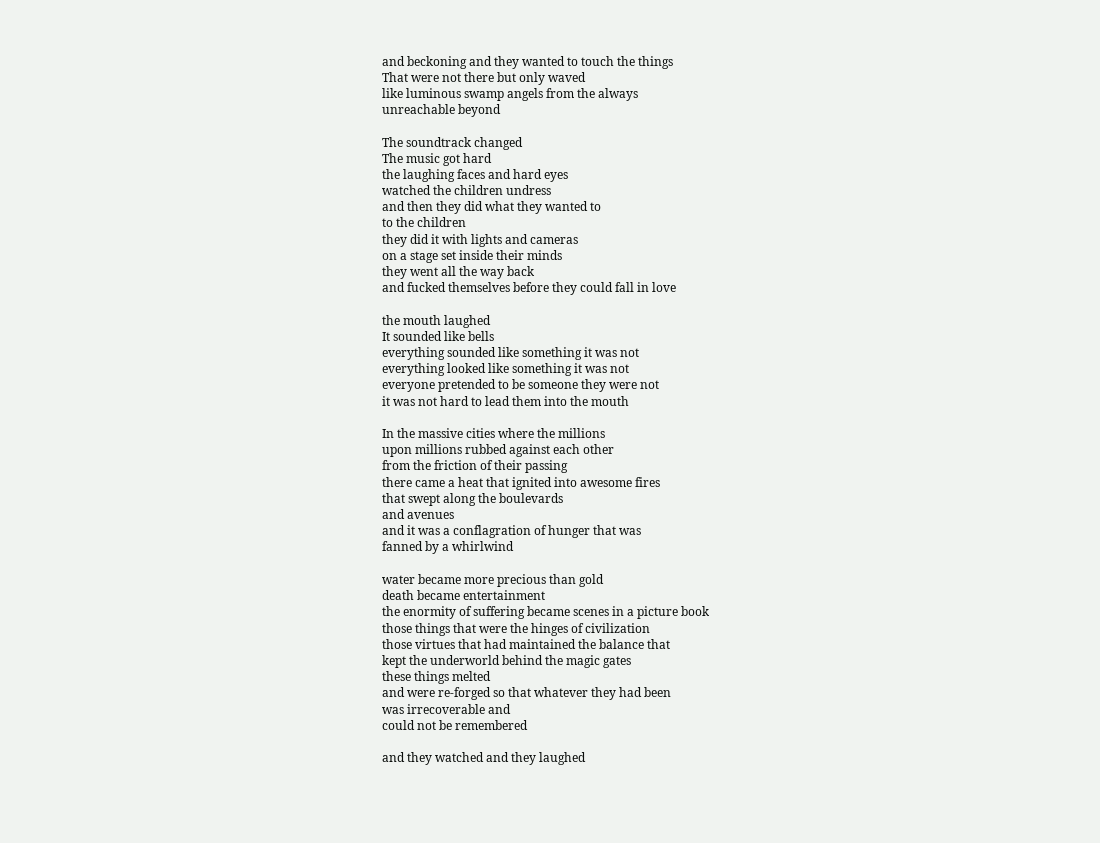and beckoning and they wanted to touch the things
That were not there but only waved
like luminous swamp angels from the always
unreachable beyond

The soundtrack changed
The music got hard
the laughing faces and hard eyes
watched the children undress
and then they did what they wanted to
to the children
they did it with lights and cameras
on a stage set inside their minds
they went all the way back
and fucked themselves before they could fall in love

the mouth laughed
It sounded like bells
everything sounded like something it was not
everything looked like something it was not
everyone pretended to be someone they were not
it was not hard to lead them into the mouth

In the massive cities where the millions
upon millions rubbed against each other
from the friction of their passing
there came a heat that ignited into awesome fires
that swept along the boulevards
and avenues
and it was a conflagration of hunger that was
fanned by a whirlwind

water became more precious than gold
death became entertainment
the enormity of suffering became scenes in a picture book
those things that were the hinges of civilization
those virtues that had maintained the balance that
kept the underworld behind the magic gates
these things melted
and were re-forged so that whatever they had been
was irrecoverable and
could not be remembered

and they watched and they laughed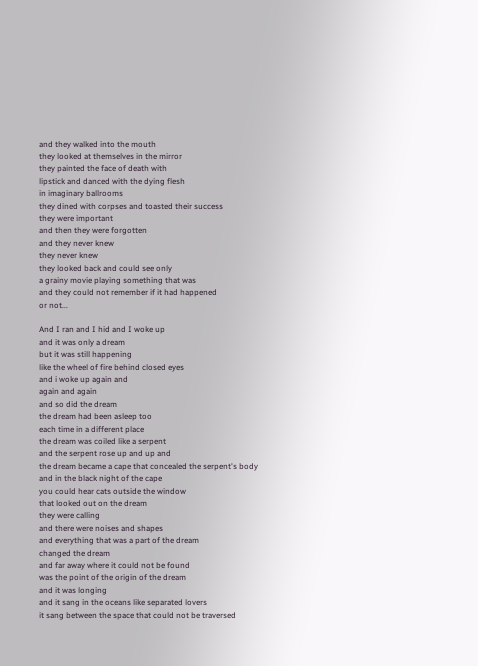and they walked into the mouth
they looked at themselves in the mirror
they painted the face of death with
lipstick and danced with the dying flesh
in imaginary ballrooms
they dined with corpses and toasted their success
they were important
and then they were forgotten
and they never knew
they never knew
they looked back and could see only
a grainy movie playing something that was
and they could not remember if it had happened
or not...

And I ran and I hid and I woke up
and it was only a dream
but it was still happening
like the wheel of fire behind closed eyes
and i woke up again and
again and again
and so did the dream
the dream had been asleep too
each time in a different place
the dream was coiled like a serpent
and the serpent rose up and up and
the dream became a cape that concealed the serpent's body
and in the black night of the cape
you could hear cats outside the window
that looked out on the dream
they were calling
and there were noises and shapes
and everything that was a part of the dream
changed the dream
and far away where it could not be found
was the point of the origin of the dream
and it was longing
and it sang in the oceans like separated lovers
it sang between the space that could not be traversed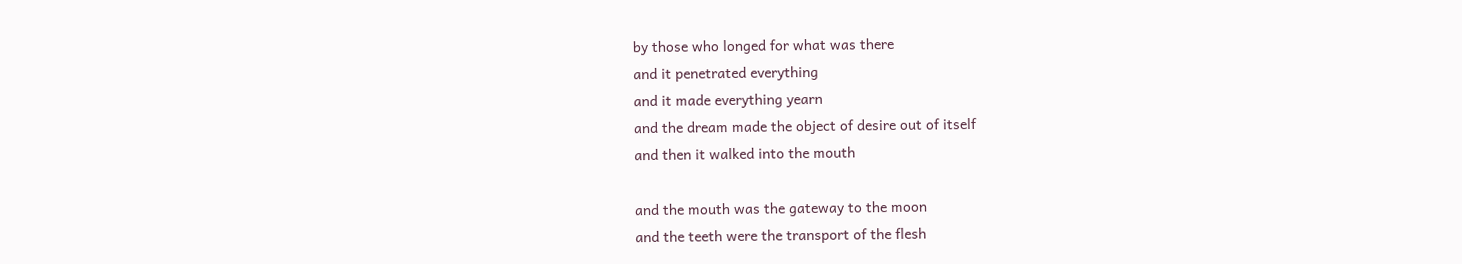by those who longed for what was there
and it penetrated everything
and it made everything yearn
and the dream made the object of desire out of itself
and then it walked into the mouth

and the mouth was the gateway to the moon
and the teeth were the transport of the flesh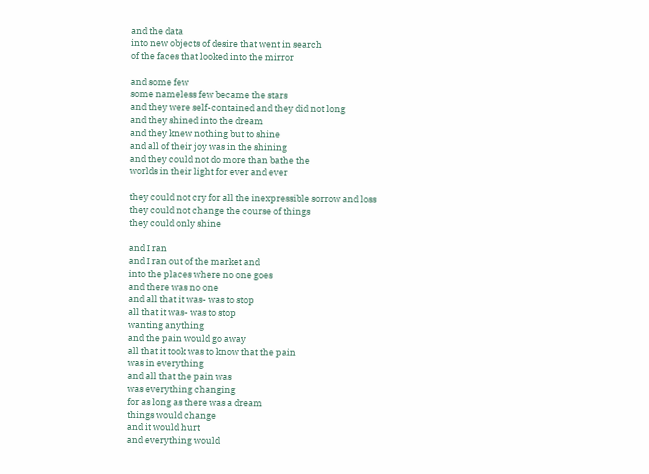and the data
into new objects of desire that went in search
of the faces that looked into the mirror

and some few
some nameless few became the stars
and they were self-contained and they did not long
and they shined into the dream
and they knew nothing but to shine
and all of their joy was in the shining
and they could not do more than bathe the
worlds in their light for ever and ever

they could not cry for all the inexpressible sorrow and loss
they could not change the course of things
they could only shine

and I ran
and I ran out of the market and
into the places where no one goes
and there was no one
and all that it was- was to stop
all that it was- was to stop
wanting anything
and the pain would go away
all that it took was to know that the pain
was in everything
and all that the pain was
was everything changing
for as long as there was a dream
things would change
and it would hurt
and everything would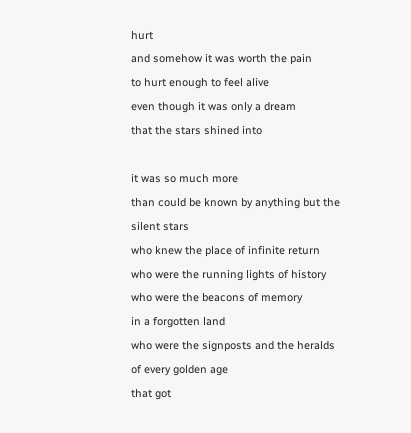hurt
and somehow it was worth the pain
to hurt enough to feel alive
even though it was only a dream
that the stars shined into

it was so much more
than could be known by anything but the silent stars
who knew the place of infinite return
who were the running lights of history
who were the beacons of memory
in a forgotten land
who were the signposts and the heralds
of every golden age
that got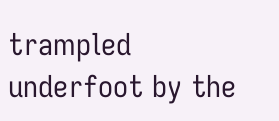trampled underfoot by the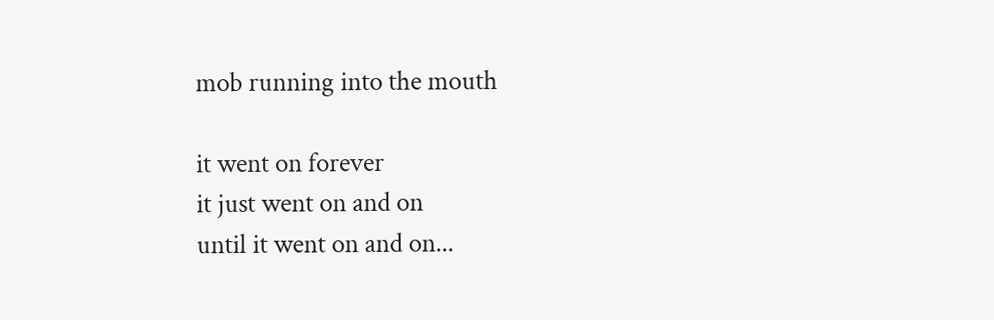mob running into the mouth

it went on forever
it just went on and on
until it went on and on...